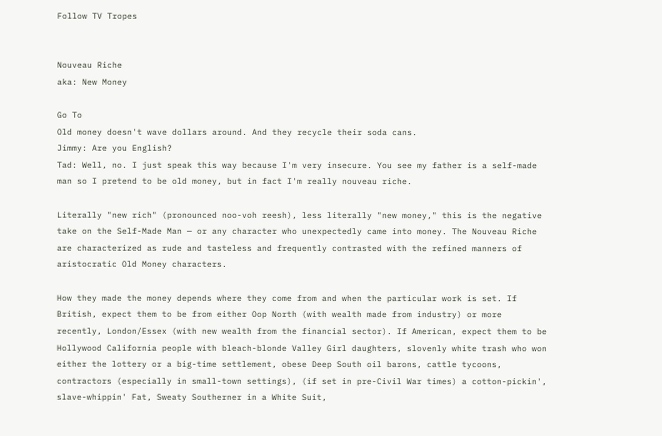Follow TV Tropes


Nouveau Riche
aka: New Money

Go To
Old money doesn't wave dollars around. And they recycle their soda cans.
Jimmy: Are you English?
Tad: Well, no. I just speak this way because I'm very insecure. You see my father is a self-made man so I pretend to be old money, but in fact I'm really nouveau riche.

Literally "new rich" (pronounced noo-voh reesh), less literally "new money," this is the negative take on the Self-Made Man — or any character who unexpectedly came into money. The Nouveau Riche are characterized as rude and tasteless and frequently contrasted with the refined manners of aristocratic Old Money characters.

How they made the money depends where they come from and when the particular work is set. If British, expect them to be from either Oop North (with wealth made from industry) or more recently, London/Essex (with new wealth from the financial sector). If American, expect them to be Hollywood California people with bleach-blonde Valley Girl daughters, slovenly white trash who won either the lottery or a big-time settlement, obese Deep South oil barons, cattle tycoons, contractors (especially in small-town settings), (if set in pre-Civil War times) a cotton-pickin', slave-whippin' Fat, Sweaty Southerner in a White Suit,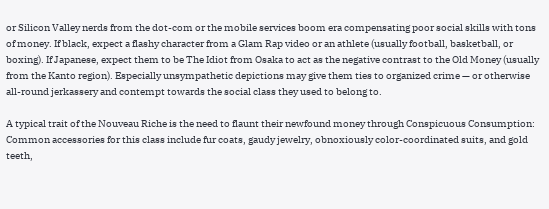or Silicon Valley nerds from the dot-com or the mobile services boom era compensating poor social skills with tons of money. If black, expect a flashy character from a Glam Rap video or an athlete (usually football, basketball, or boxing). If Japanese, expect them to be The Idiot from Osaka to act as the negative contrast to the Old Money (usually from the Kanto region). Especially unsympathetic depictions may give them ties to organized crime — or otherwise all-round jerkassery and contempt towards the social class they used to belong to.

A typical trait of the Nouveau Riche is the need to flaunt their newfound money through Conspicuous Consumption: Common accessories for this class include fur coats, gaudy jewelry, obnoxiously color-coordinated suits, and gold teeth,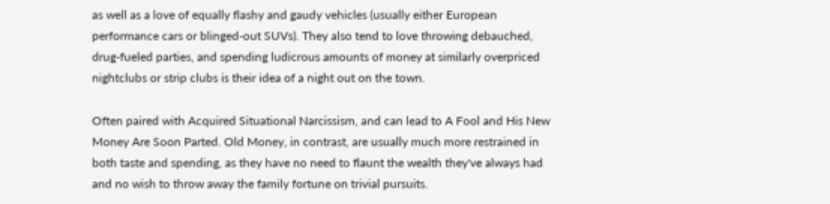as well as a love of equally flashy and gaudy vehicles (usually either European performance cars or blinged-out SUVs). They also tend to love throwing debauched, drug-fueled parties, and spending ludicrous amounts of money at similarly overpriced nightclubs or strip clubs is their idea of a night out on the town.

Often paired with Acquired Situational Narcissism, and can lead to A Fool and His New Money Are Soon Parted. Old Money, in contrast, are usually much more restrained in both taste and spending, as they have no need to flaunt the wealth they've always had and no wish to throw away the family fortune on trivial pursuits.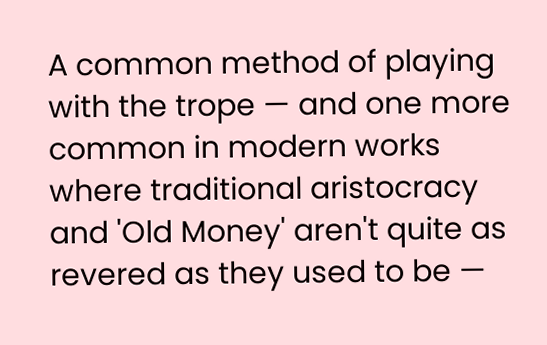A common method of playing with the trope — and one more common in modern works where traditional aristocracy and 'Old Money' aren't quite as revered as they used to be —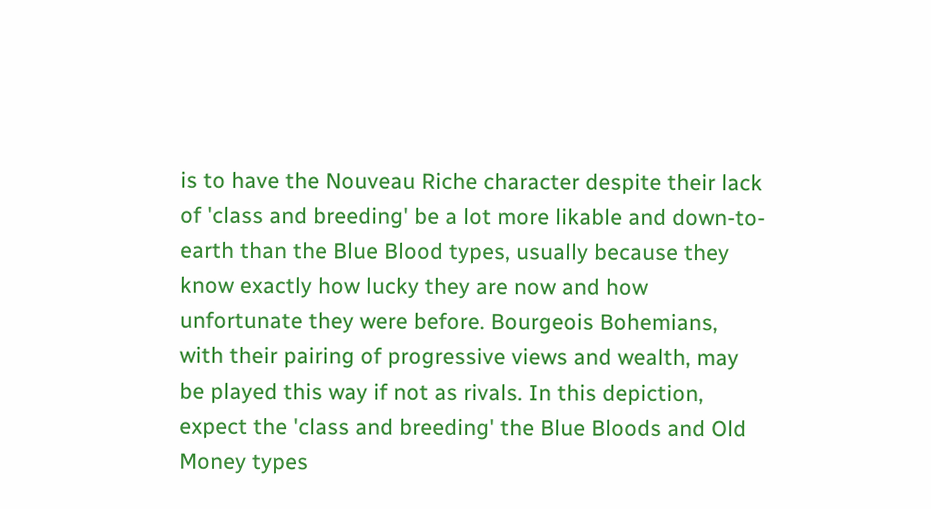is to have the Nouveau Riche character despite their lack of 'class and breeding' be a lot more likable and down-to-earth than the Blue Blood types, usually because they know exactly how lucky they are now and how unfortunate they were before. Bourgeois Bohemians, with their pairing of progressive views and wealth, may be played this way if not as rivals. In this depiction, expect the 'class and breeding' the Blue Bloods and Old Money types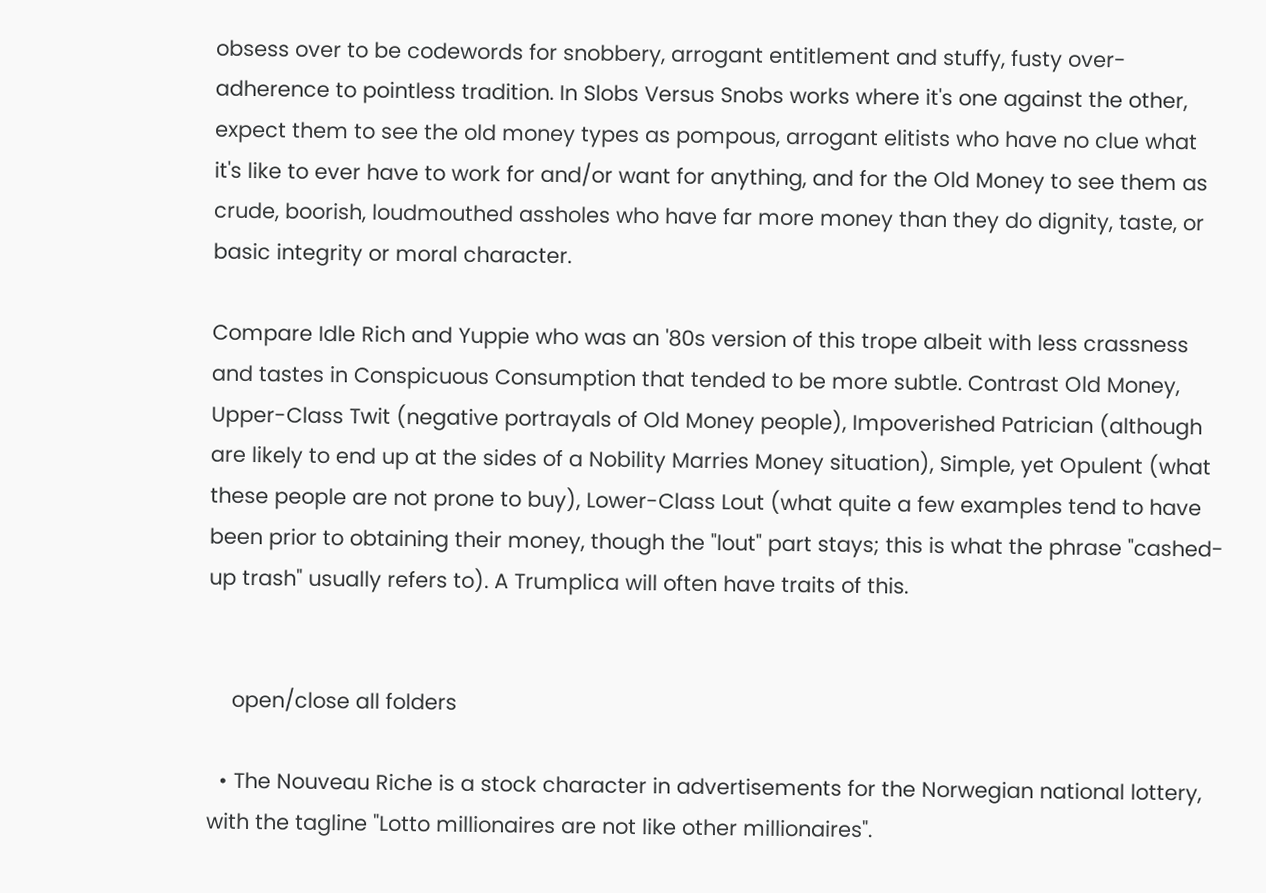obsess over to be codewords for snobbery, arrogant entitlement and stuffy, fusty over-adherence to pointless tradition. In Slobs Versus Snobs works where it's one against the other, expect them to see the old money types as pompous, arrogant elitists who have no clue what it's like to ever have to work for and/or want for anything, and for the Old Money to see them as crude, boorish, loudmouthed assholes who have far more money than they do dignity, taste, or basic integrity or moral character.

Compare Idle Rich and Yuppie who was an '80s version of this trope albeit with less crassness and tastes in Conspicuous Consumption that tended to be more subtle. Contrast Old Money, Upper-Class Twit (negative portrayals of Old Money people), Impoverished Patrician (although are likely to end up at the sides of a Nobility Marries Money situation), Simple, yet Opulent (what these people are not prone to buy), Lower-Class Lout (what quite a few examples tend to have been prior to obtaining their money, though the "lout" part stays; this is what the phrase "cashed-up trash" usually refers to). A Trumplica will often have traits of this.


    open/close all folders

  • The Nouveau Riche is a stock character in advertisements for the Norwegian national lottery, with the tagline "Lotto millionaires are not like other millionaires".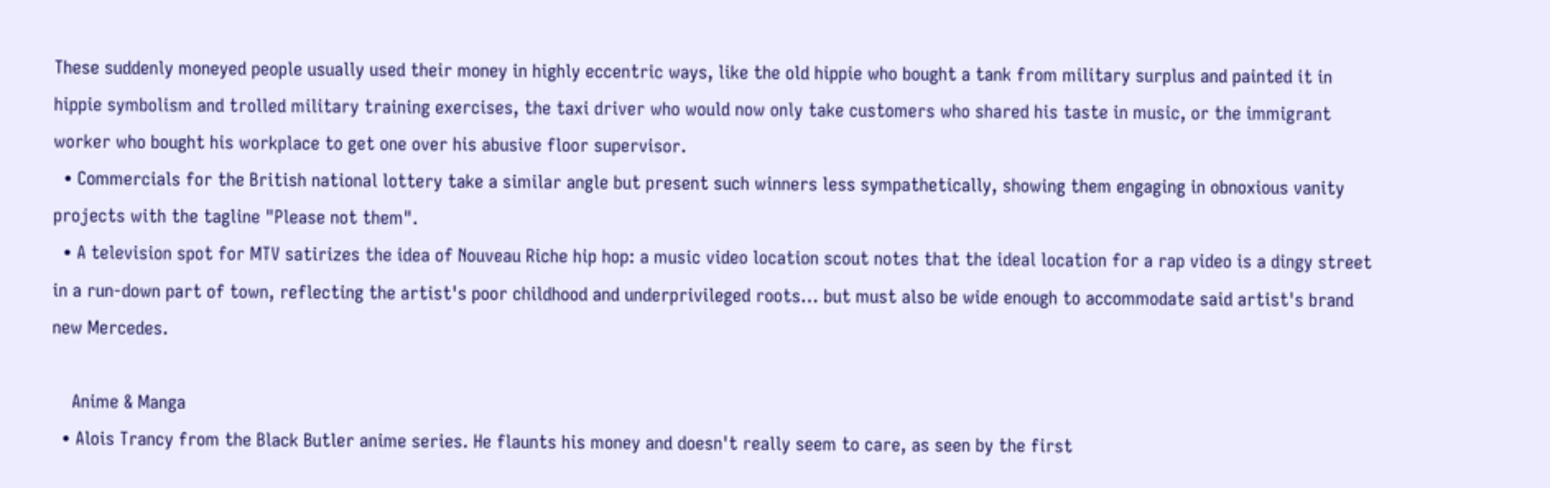These suddenly moneyed people usually used their money in highly eccentric ways, like the old hippie who bought a tank from military surplus and painted it in hippie symbolism and trolled military training exercises, the taxi driver who would now only take customers who shared his taste in music, or the immigrant worker who bought his workplace to get one over his abusive floor supervisor.
  • Commercials for the British national lottery take a similar angle but present such winners less sympathetically, showing them engaging in obnoxious vanity projects with the tagline "Please not them".
  • A television spot for MTV satirizes the idea of Nouveau Riche hip hop: a music video location scout notes that the ideal location for a rap video is a dingy street in a run-down part of town, reflecting the artist's poor childhood and underprivileged roots... but must also be wide enough to accommodate said artist's brand new Mercedes.

    Anime & Manga
  • Alois Trancy from the Black Butler anime series. He flaunts his money and doesn't really seem to care, as seen by the first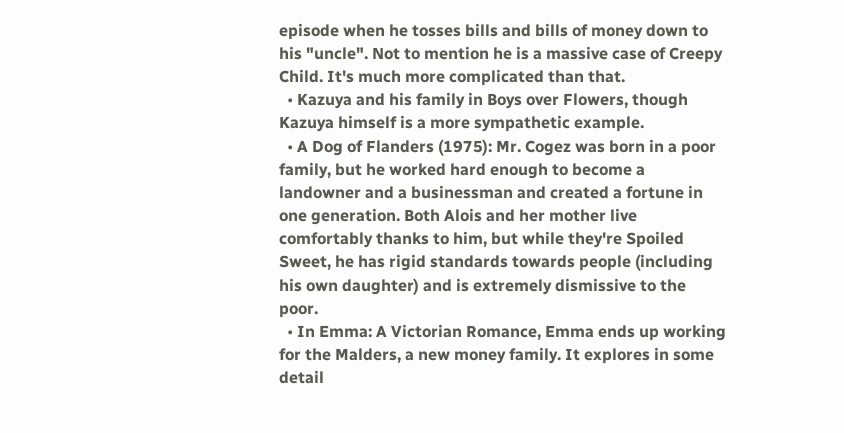episode when he tosses bills and bills of money down to his "uncle". Not to mention he is a massive case of Creepy Child. It's much more complicated than that.
  • Kazuya and his family in Boys over Flowers, though Kazuya himself is a more sympathetic example.
  • A Dog of Flanders (1975): Mr. Cogez was born in a poor family, but he worked hard enough to become a landowner and a businessman and created a fortune in one generation. Both Alois and her mother live comfortably thanks to him, but while they're Spoiled Sweet, he has rigid standards towards people (including his own daughter) and is extremely dismissive to the poor.
  • In Emma: A Victorian Romance, Emma ends up working for the Malders, a new money family. It explores in some detail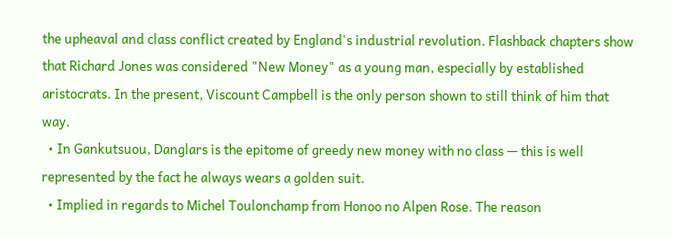the upheaval and class conflict created by England's industrial revolution. Flashback chapters show that Richard Jones was considered "New Money" as a young man, especially by established aristocrats. In the present, Viscount Campbell is the only person shown to still think of him that way.
  • In Gankutsuou, Danglars is the epitome of greedy new money with no class — this is well represented by the fact he always wears a golden suit.
  • Implied in regards to Michel Toulonchamp from Honoo no Alpen Rose. The reason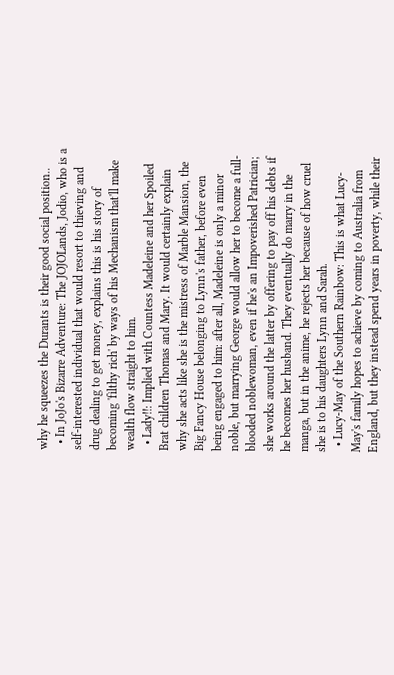why he squeezes the Durants is their good social position..
  • In JoJo's Bizarre Adventure: The JOJOLands, Jodio, who is a self-interested individual that would resort to thieving and drug dealing to get money, explains this is his story of becoming 'filthy rich' by ways of his Mechanism that'll make wealth flow straight to him.
  • Lady!!: Implied with Countess Madeleine and her Spoiled Brat children Thomas and Mary. It would certainly explain why she acts like she is the mistress of Marble Mansion, the Big Fancy House belonging to Lynn's father, before even being engaged to him: after all, Madeleine is only a minor noble, but marrying George would allow her to become a full-blooded noblewoman, even if he's an Impoverished Patrician; she works around the latter by offering to pay off his debts if he becomes her husband. They eventually do marry in the manga, but in the anime, he rejects her because of how cruel she is to his daughters Lynn and Sarah.
  • Lucy-May of the Southern Rainbow: This is what Lucy-May's family hopes to achieve by coming to Australia from England, but they instead spend years in poverty, while their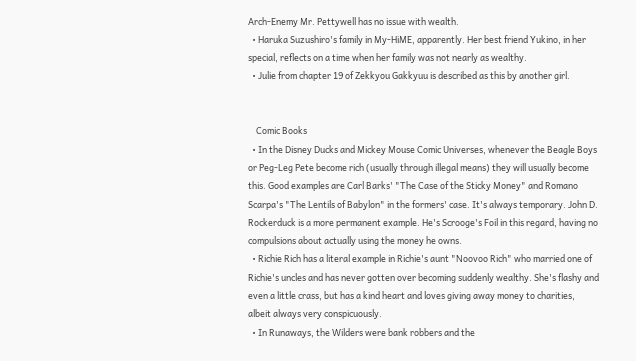Arch-Enemy Mr. Pettywell has no issue with wealth.
  • Haruka Suzushiro's family in My-HiME, apparently. Her best friend Yukino, in her special, reflects on a time when her family was not nearly as wealthy.
  • Julie from chapter 19 of Zekkyou Gakkyuu is described as this by another girl.


    Comic Books
  • In the Disney Ducks and Mickey Mouse Comic Universes, whenever the Beagle Boys or Peg-Leg Pete become rich (usually through illegal means) they will usually become this. Good examples are Carl Barks' "The Case of the Sticky Money" and Romano Scarpa's "The Lentils of Babylon" in the formers' case. It's always temporary. John D. Rockerduck is a more permanent example. He's Scrooge's Foil in this regard, having no compulsions about actually using the money he owns.
  • Richie Rich has a literal example in Richie's aunt "Noovoo Rich" who married one of Richie's uncles and has never gotten over becoming suddenly wealthy. She's flashy and even a little crass, but has a kind heart and loves giving away money to charities, albeit always very conspicuously.
  • In Runaways, the Wilders were bank robbers and the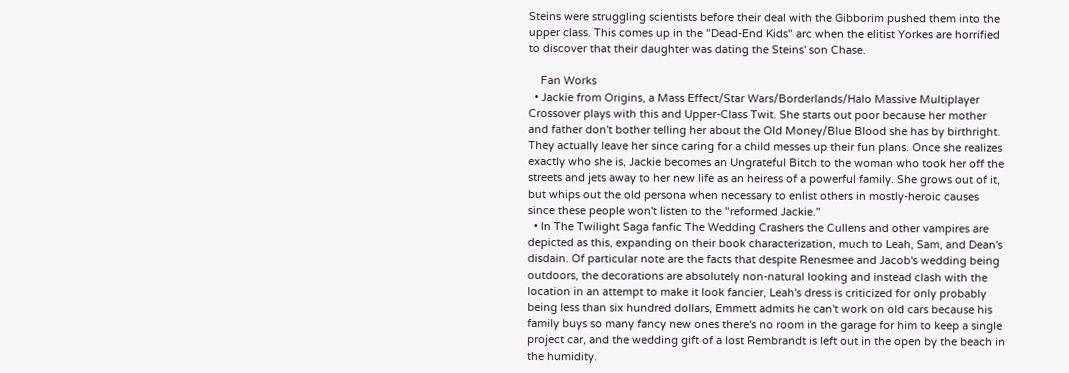Steins were struggling scientists before their deal with the Gibborim pushed them into the upper class. This comes up in the "Dead-End Kids" arc when the elitist Yorkes are horrified to discover that their daughter was dating the Steins' son Chase.

    Fan Works
  • Jackie from Origins, a Mass Effect/Star Wars/Borderlands/Halo Massive Multiplayer Crossover plays with this and Upper-Class Twit. She starts out poor because her mother and father don't bother telling her about the Old Money/Blue Blood she has by birthright. They actually leave her since caring for a child messes up their fun plans. Once she realizes exactly who she is, Jackie becomes an Ungrateful Bitch to the woman who took her off the streets and jets away to her new life as an heiress of a powerful family. She grows out of it, but whips out the old persona when necessary to enlist others in mostly-heroic causes since these people won't listen to the "reformed Jackie."
  • In The Twilight Saga fanfic The Wedding Crashers the Cullens and other vampires are depicted as this, expanding on their book characterization, much to Leah, Sam, and Dean's disdain. Of particular note are the facts that despite Renesmee and Jacob's wedding being outdoors, the decorations are absolutely non-natural looking and instead clash with the location in an attempt to make it look fancier, Leah's dress is criticized for only probably being less than six hundred dollars, Emmett admits he can't work on old cars because his family buys so many fancy new ones there's no room in the garage for him to keep a single project car, and the wedding gift of a lost Rembrandt is left out in the open by the beach in the humidity.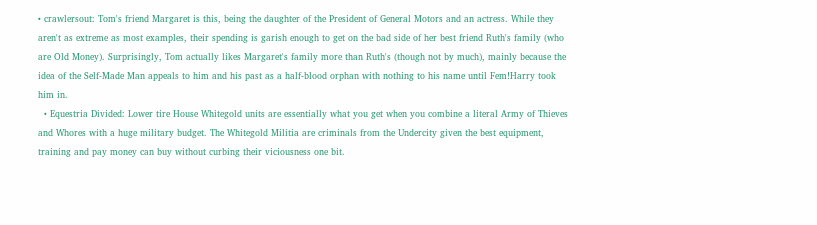• crawlersout: Tom's friend Margaret is this, being the daughter of the President of General Motors and an actress. While they aren't as extreme as most examples, their spending is garish enough to get on the bad side of her best friend Ruth's family (who are Old Money). Surprisingly, Tom actually likes Margaret's family more than Ruth's (though not by much), mainly because the idea of the Self-Made Man appeals to him and his past as a half-blood orphan with nothing to his name until Fem!Harry took him in.
  • Equestria Divided: Lower tire House Whitegold units are essentially what you get when you combine a literal Army of Thieves and Whores with a huge military budget. The Whitegold Militia are criminals from the Undercity given the best equipment, training and pay money can buy without curbing their viciousness one bit.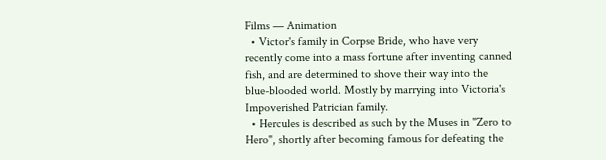Films — Animation
  • Victor's family in Corpse Bride, who have very recently come into a mass fortune after inventing canned fish, and are determined to shove their way into the blue-blooded world. Mostly by marrying into Victoria's Impoverished Patrician family.
  • Hercules is described as such by the Muses in "Zero to Hero", shortly after becoming famous for defeating the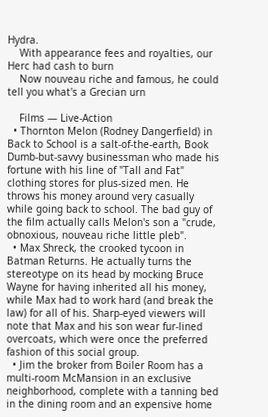Hydra.
    With appearance fees and royalties, our Herc had cash to burn
    Now nouveau riche and famous, he could tell you what's a Grecian urn

    Films — Live-Action
  • Thornton Melon (Rodney Dangerfield) in Back to School is a salt-of-the-earth, Book Dumb-but-savvy businessman who made his fortune with his line of "Tall and Fat" clothing stores for plus-sized men. He throws his money around very casually while going back to school. The bad guy of the film actually calls Melon's son a "crude, obnoxious, nouveau riche little pleb".
  • Max Shreck, the crooked tycoon in Batman Returns. He actually turns the stereotype on its head by mocking Bruce Wayne for having inherited all his money, while Max had to work hard (and break the law) for all of his. Sharp-eyed viewers will note that Max and his son wear fur-lined overcoats, which were once the preferred fashion of this social group.
  • Jim the broker from Boiler Room has a multi-room McMansion in an exclusive neighborhood, complete with a tanning bed in the dining room and an expensive home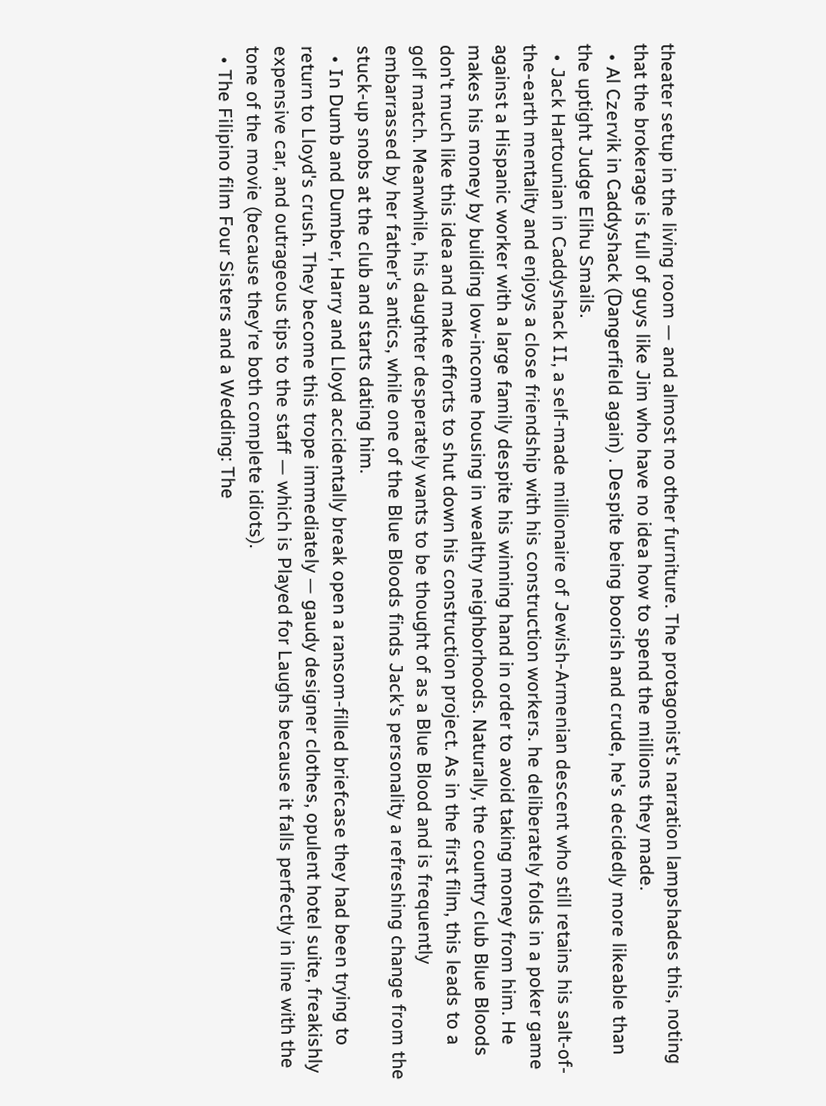theater setup in the living room — and almost no other furniture. The protagonist's narration lampshades this, noting that the brokerage is full of guys like Jim who have no idea how to spend the millions they made.
  • Al Czervik in Caddyshack (Dangerfield again) . Despite being boorish and crude, he's decidedly more likeable than the uptight Judge Elihu Smails.
  • Jack Hartounian in Caddyshack II, a self-made millionaire of Jewish-Armenian descent who still retains his salt-of-the-earth mentality and enjoys a close friendship with his construction workers. he deliberately folds in a poker game against a Hispanic worker with a large family despite his winning hand in order to avoid taking money from him. He makes his money by building low-income housing in wealthy neighborhoods. Naturally, the country club Blue Bloods don't much like this idea and make efforts to shut down his construction project. As in the first film, this leads to a golf match. Meanwhile, his daughter desperately wants to be thought of as a Blue Blood and is frequently embarrassed by her father's antics, while one of the Blue Bloods finds Jack's personality a refreshing change from the stuck-up snobs at the club and starts dating him.
  • In Dumb and Dumber, Harry and Lloyd accidentally break open a ransom-filled briefcase they had been trying to return to Lloyd's crush. They become this trope immediately — gaudy designer clothes, opulent hotel suite, freakishly expensive car, and outrageous tips to the staff — which is Played for Laughs because it falls perfectly in line with the tone of the movie (because they're both complete idiots).
  • The Filipino film Four Sisters and a Wedding: The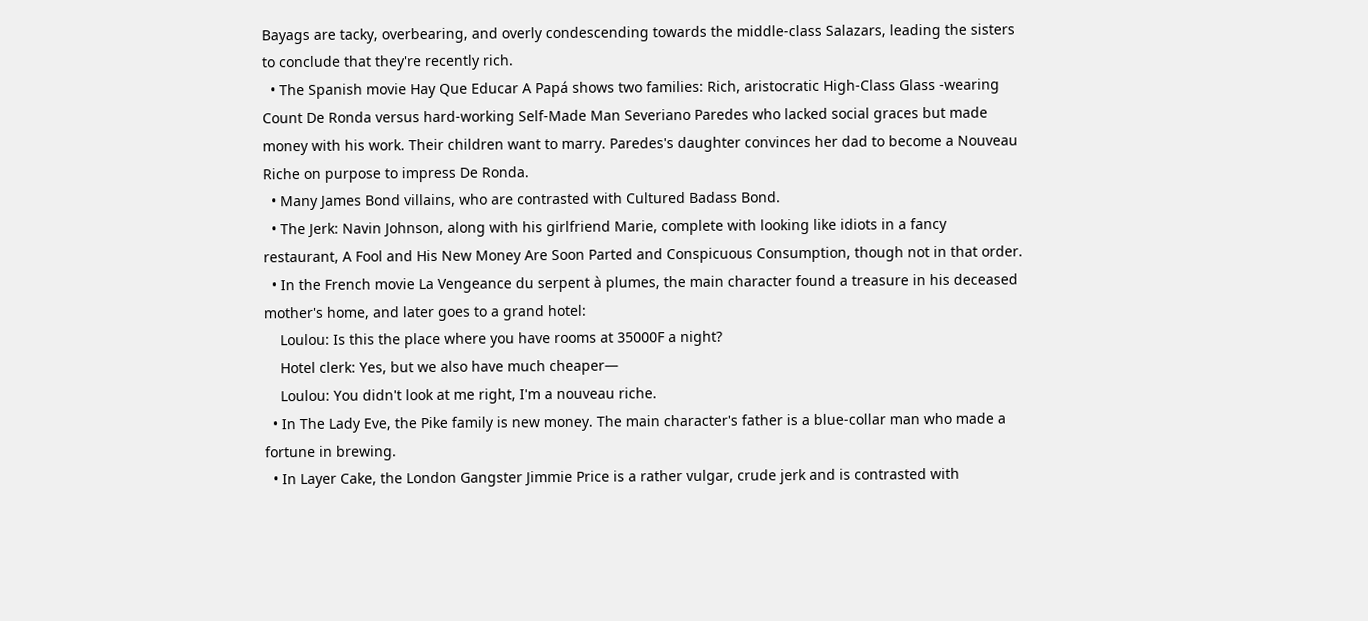Bayags are tacky, overbearing, and overly condescending towards the middle-class Salazars, leading the sisters to conclude that they're recently rich.
  • The Spanish movie Hay Que Educar A Papá shows two families: Rich, aristocratic High-Class Glass -wearing Count De Ronda versus hard-working Self-Made Man Severiano Paredes who lacked social graces but made money with his work. Their children want to marry. Paredes's daughter convinces her dad to become a Nouveau Riche on purpose to impress De Ronda.
  • Many James Bond villains, who are contrasted with Cultured Badass Bond.
  • The Jerk: Navin Johnson, along with his girlfriend Marie, complete with looking like idiots in a fancy restaurant, A Fool and His New Money Are Soon Parted and Conspicuous Consumption, though not in that order.
  • In the French movie La Vengeance du serpent à plumes, the main character found a treasure in his deceased mother's home, and later goes to a grand hotel:
    Loulou: Is this the place where you have rooms at 35000F a night?
    Hotel clerk: Yes, but we also have much cheaper—
    Loulou: You didn't look at me right, I'm a nouveau riche.
  • In The Lady Eve, the Pike family is new money. The main character's father is a blue-collar man who made a fortune in brewing.
  • In Layer Cake, the London Gangster Jimmie Price is a rather vulgar, crude jerk and is contrasted with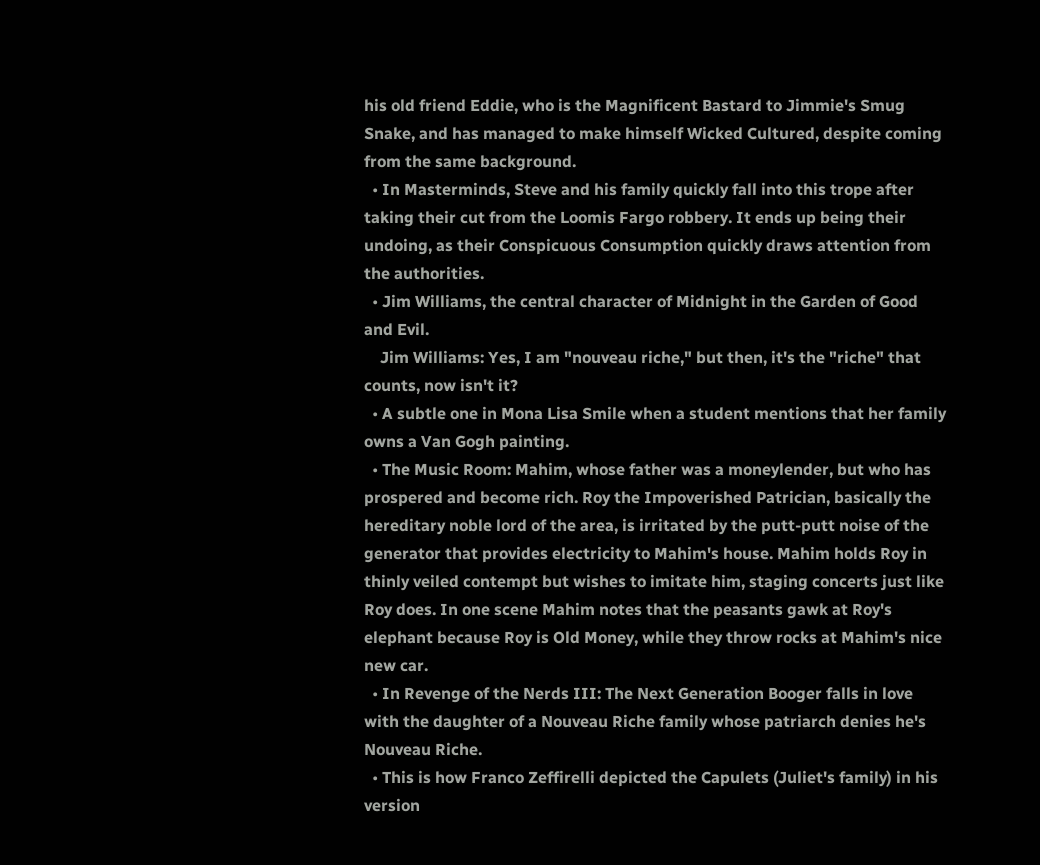his old friend Eddie, who is the Magnificent Bastard to Jimmie's Smug Snake, and has managed to make himself Wicked Cultured, despite coming from the same background.
  • In Masterminds, Steve and his family quickly fall into this trope after taking their cut from the Loomis Fargo robbery. It ends up being their undoing, as their Conspicuous Consumption quickly draws attention from the authorities.
  • Jim Williams, the central character of Midnight in the Garden of Good and Evil.
    Jim Williams: Yes, I am "nouveau riche," but then, it's the "riche" that counts, now isn't it?
  • A subtle one in Mona Lisa Smile when a student mentions that her family owns a Van Gogh painting.
  • The Music Room: Mahim, whose father was a moneylender, but who has prospered and become rich. Roy the Impoverished Patrician, basically the hereditary noble lord of the area, is irritated by the putt-putt noise of the generator that provides electricity to Mahim's house. Mahim holds Roy in thinly veiled contempt but wishes to imitate him, staging concerts just like Roy does. In one scene Mahim notes that the peasants gawk at Roy's elephant because Roy is Old Money, while they throw rocks at Mahim's nice new car.
  • In Revenge of the Nerds III: The Next Generation Booger falls in love with the daughter of a Nouveau Riche family whose patriarch denies he's Nouveau Riche.
  • This is how Franco Zeffirelli depicted the Capulets (Juliet's family) in his version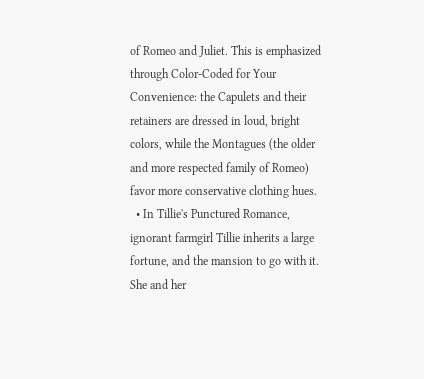of Romeo and Juliet. This is emphasized through Color-Coded for Your Convenience: the Capulets and their retainers are dressed in loud, bright colors, while the Montagues (the older and more respected family of Romeo) favor more conservative clothing hues.
  • In Tillie's Punctured Romance, ignorant farmgirl Tillie inherits a large fortune, and the mansion to go with it. She and her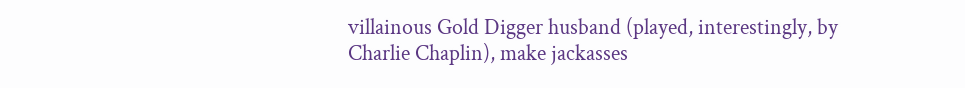villainous Gold Digger husband (played, interestingly, by Charlie Chaplin), make jackasses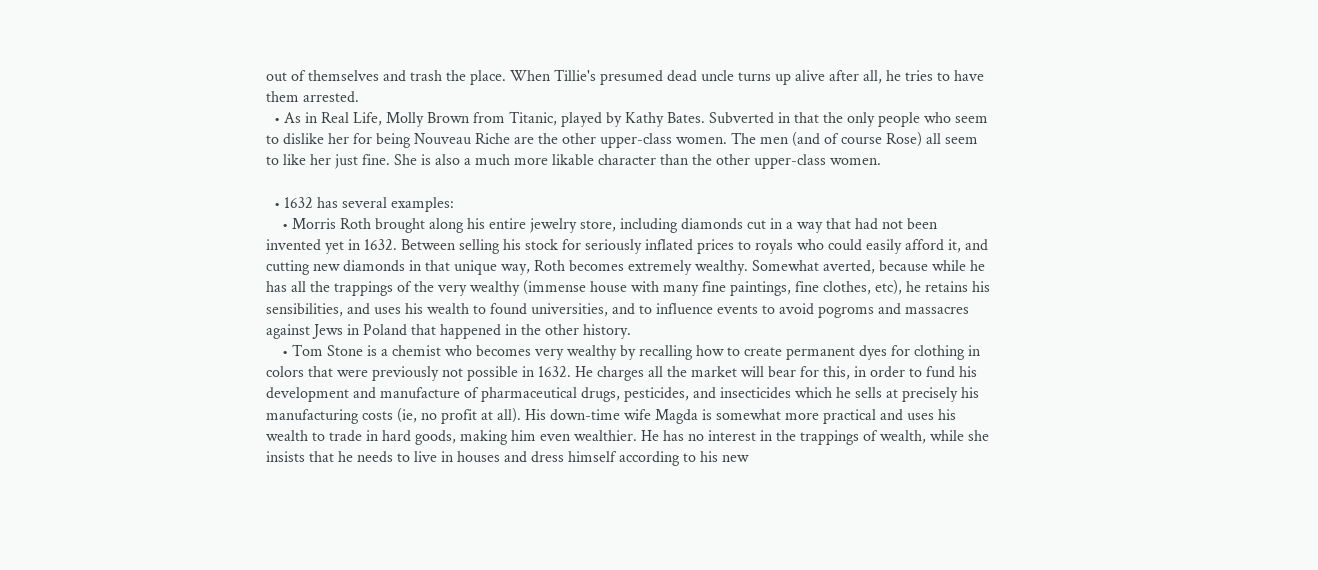out of themselves and trash the place. When Tillie's presumed dead uncle turns up alive after all, he tries to have them arrested.
  • As in Real Life, Molly Brown from Titanic, played by Kathy Bates. Subverted in that the only people who seem to dislike her for being Nouveau Riche are the other upper-class women. The men (and of course Rose) all seem to like her just fine. She is also a much more likable character than the other upper-class women.

  • 1632 has several examples:
    • Morris Roth brought along his entire jewelry store, including diamonds cut in a way that had not been invented yet in 1632. Between selling his stock for seriously inflated prices to royals who could easily afford it, and cutting new diamonds in that unique way, Roth becomes extremely wealthy. Somewhat averted, because while he has all the trappings of the very wealthy (immense house with many fine paintings, fine clothes, etc), he retains his sensibilities, and uses his wealth to found universities, and to influence events to avoid pogroms and massacres against Jews in Poland that happened in the other history.
    • Tom Stone is a chemist who becomes very wealthy by recalling how to create permanent dyes for clothing in colors that were previously not possible in 1632. He charges all the market will bear for this, in order to fund his development and manufacture of pharmaceutical drugs, pesticides, and insecticides which he sells at precisely his manufacturing costs (ie, no profit at all). His down-time wife Magda is somewhat more practical and uses his wealth to trade in hard goods, making him even wealthier. He has no interest in the trappings of wealth, while she insists that he needs to live in houses and dress himself according to his new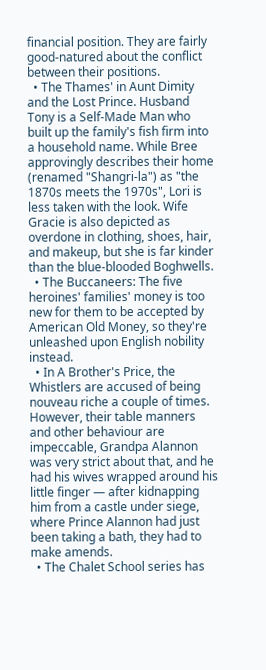financial position. They are fairly good-natured about the conflict between their positions.
  • The Thames' in Aunt Dimity and the Lost Prince. Husband Tony is a Self-Made Man who built up the family's fish firm into a household name. While Bree approvingly describes their home (renamed "Shangri-la") as "the 1870s meets the 1970s", Lori is less taken with the look. Wife Gracie is also depicted as overdone in clothing, shoes, hair, and makeup, but she is far kinder than the blue-blooded Boghwells.
  • The Buccaneers: The five heroines' families' money is too new for them to be accepted by American Old Money, so they're unleashed upon English nobility instead.
  • In A Brother's Price, the Whistlers are accused of being nouveau riche a couple of times. However, their table manners and other behaviour are impeccable, Grandpa Alannon was very strict about that, and he had his wives wrapped around his little finger — after kidnapping him from a castle under siege, where Prince Alannon had just been taking a bath, they had to make amends.
  • The Chalet School series has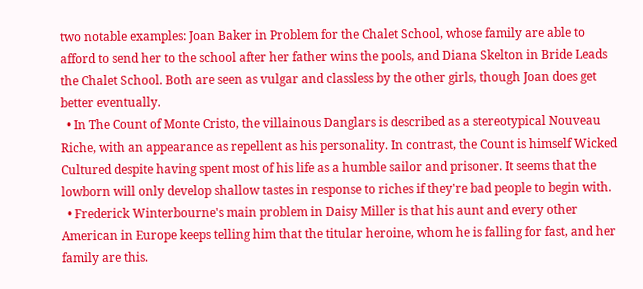two notable examples: Joan Baker in Problem for the Chalet School, whose family are able to afford to send her to the school after her father wins the pools, and Diana Skelton in Bride Leads the Chalet School. Both are seen as vulgar and classless by the other girls, though Joan does get better eventually.
  • In The Count of Monte Cristo, the villainous Danglars is described as a stereotypical Nouveau Riche, with an appearance as repellent as his personality. In contrast, the Count is himself Wicked Cultured despite having spent most of his life as a humble sailor and prisoner. It seems that the lowborn will only develop shallow tastes in response to riches if they're bad people to begin with.
  • Frederick Winterbourne's main problem in Daisy Miller is that his aunt and every other American in Europe keeps telling him that the titular heroine, whom he is falling for fast, and her family are this.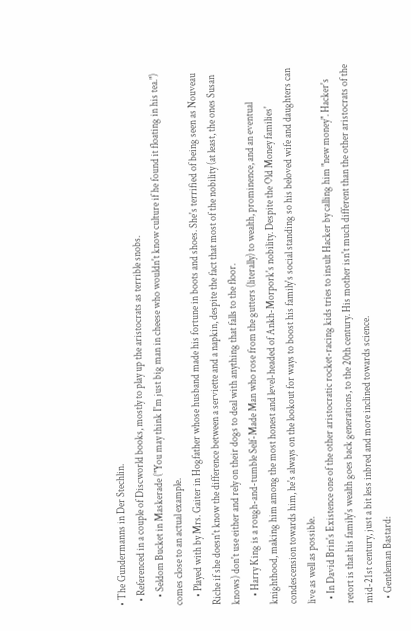• The Gundermanns in Der Stechlin.
  • Referenced in a couple of Discworld books, mostly to play up the aristocrats as terrible snobs.
    • Seldom Bucket in Maskerade ("You may think I'm just big man in cheese who wouldn't know culture if he found it floating in his tea.") comes close to an actual example.
    • Played with by Mrs. Gaiter in Hogfather whose husband made his fortune in boots and shoes. She's terrified of being seen as Nouveau Riche if she doesn't know the difference between a serviette and a napkin, despite the fact that most of the nobility (at least, the ones Susan knows) don't use either and rely on their dogs to deal with anything that falls to the floor.
    • Harry King is a rough-and-tumble Self-Made Man who rose from the gutters (literally) to wealth, prominence, and an eventual knighthood, making him among the most honest and level-headed of Ankh-Morpork's nobility. Despite the Old Money families' condescension towards him, he's always on the lookout for ways to boost his family's social standing so his beloved wife and daughters can live as well as possible.
  • In David Brin's Existence one of the other aristocratic rocket-racing kids tries to insult Hacker by calling him "new money". Hacker's retort is that his family's wealth goes back generations, to the 20th century. His mother isn't much different than the other aristocrats of the mid-21st century, just a bit less inbred and more inclined towards science.
  • Gentleman Bastard: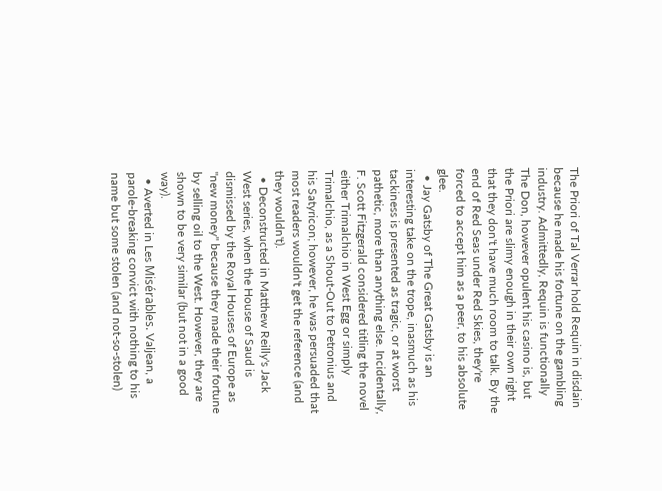The Priori of Tal Verrar hold Requin in disdain because he made his fortune on the gambling industry. Admittedly, Requin is functionally The Don, however opulent his casino is, but the Priori are slimy enough in their own right that they don't have much room to talk. By the end of Red Seas under Red Skies, they're forced to accept him as a peer, to his absolute glee.
  • Jay Gatsby of The Great Gatsby is an interesting take on the trope, inasmuch as his tackiness is presented as tragic, or at worst pathetic, more than anything else. Incidentally, F. Scott Fitzgerald considered titling the novel either Trimalchio in West Egg or simply Trimalchio, as a Shout-Out to Petronius and his Satyricon; however, he was persuaded that most readers wouldn't get the reference (and they wouldn't).
  • Deconstructed in Matthew Reilly's Jack West series, when the House of Saud is dismissed by the Royal Houses of Europe as "new money" because they made their fortune by selling oil to the West. However, they are shown to be very similar (but not in a good way).
  • Averted in Les Misérables. Valjean, a parole-breaking convict with nothing to his name but some stolen (and not-so-stolen)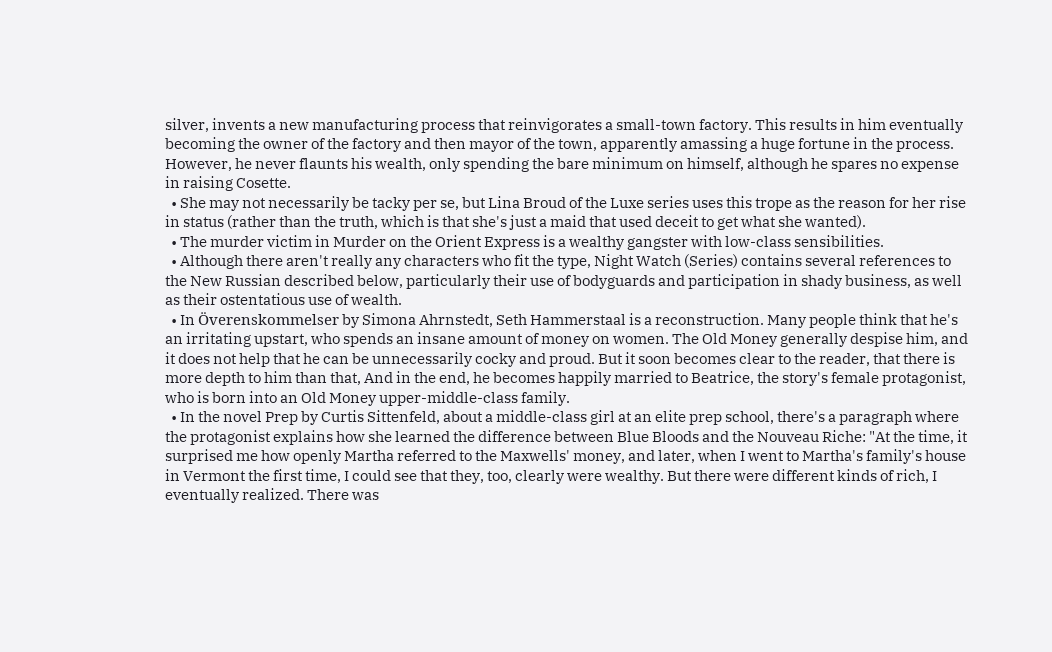silver, invents a new manufacturing process that reinvigorates a small-town factory. This results in him eventually becoming the owner of the factory and then mayor of the town, apparently amassing a huge fortune in the process. However, he never flaunts his wealth, only spending the bare minimum on himself, although he spares no expense in raising Cosette.
  • She may not necessarily be tacky per se, but Lina Broud of the Luxe series uses this trope as the reason for her rise in status (rather than the truth, which is that she's just a maid that used deceit to get what she wanted).
  • The murder victim in Murder on the Orient Express is a wealthy gangster with low-class sensibilities.
  • Although there aren't really any characters who fit the type, Night Watch (Series) contains several references to the New Russian described below, particularly their use of bodyguards and participation in shady business, as well as their ostentatious use of wealth.
  • In Överenskommelser by Simona Ahrnstedt, Seth Hammerstaal is a reconstruction. Many people think that he's an irritating upstart, who spends an insane amount of money on women. The Old Money generally despise him, and it does not help that he can be unnecessarily cocky and proud. But it soon becomes clear to the reader, that there is more depth to him than that, And in the end, he becomes happily married to Beatrice, the story's female protagonist, who is born into an Old Money upper-middle-class family.
  • In the novel Prep by Curtis Sittenfeld, about a middle-class girl at an elite prep school, there's a paragraph where the protagonist explains how she learned the difference between Blue Bloods and the Nouveau Riche: "At the time, it surprised me how openly Martha referred to the Maxwells' money, and later, when I went to Martha's family's house in Vermont the first time, I could see that they, too, clearly were wealthy. But there were different kinds of rich, I eventually realized. There was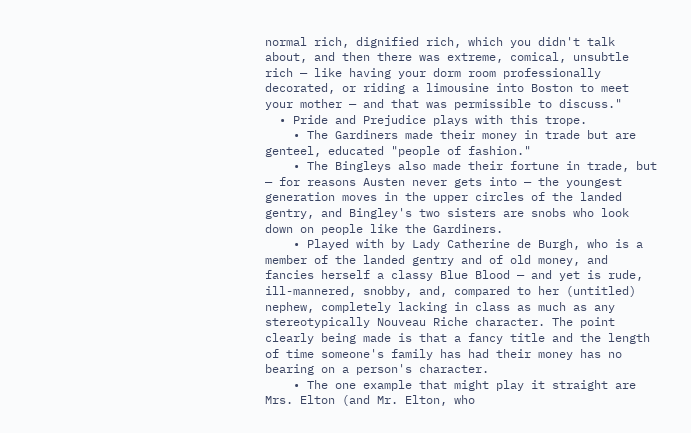normal rich, dignified rich, which you didn't talk about, and then there was extreme, comical, unsubtle rich — like having your dorm room professionally decorated, or riding a limousine into Boston to meet your mother — and that was permissible to discuss."
  • Pride and Prejudice plays with this trope.
    • The Gardiners made their money in trade but are genteel, educated "people of fashion."
    • The Bingleys also made their fortune in trade, but — for reasons Austen never gets into — the youngest generation moves in the upper circles of the landed gentry, and Bingley's two sisters are snobs who look down on people like the Gardiners.
    • Played with by Lady Catherine de Burgh, who is a member of the landed gentry and of old money, and fancies herself a classy Blue Blood — and yet is rude, ill-mannered, snobby, and, compared to her (untitled) nephew, completely lacking in class as much as any stereotypically Nouveau Riche character. The point clearly being made is that a fancy title and the length of time someone's family has had their money has no bearing on a person's character.
    • The one example that might play it straight are Mrs. Elton (and Mr. Elton, who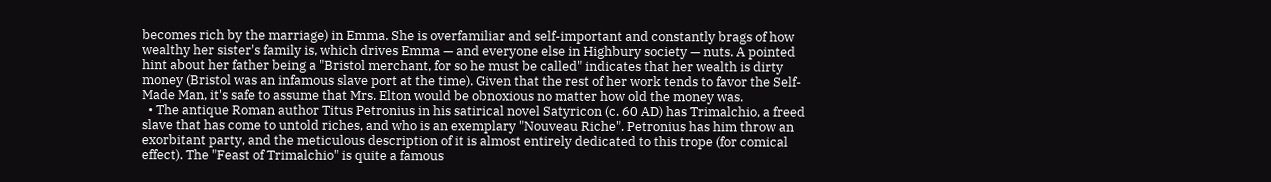becomes rich by the marriage) in Emma. She is overfamiliar and self-important and constantly brags of how wealthy her sister's family is, which drives Emma — and everyone else in Highbury society — nuts. A pointed hint about her father being a "Bristol merchant, for so he must be called" indicates that her wealth is dirty money (Bristol was an infamous slave port at the time). Given that the rest of her work tends to favor the Self-Made Man, it's safe to assume that Mrs. Elton would be obnoxious no matter how old the money was.
  • The antique Roman author Titus Petronius in his satirical novel Satyricon (c. 60 AD) has Trimalchio, a freed slave that has come to untold riches, and who is an exemplary "Nouveau Riche". Petronius has him throw an exorbitant party, and the meticulous description of it is almost entirely dedicated to this trope (for comical effect). The "Feast of Trimalchio" is quite a famous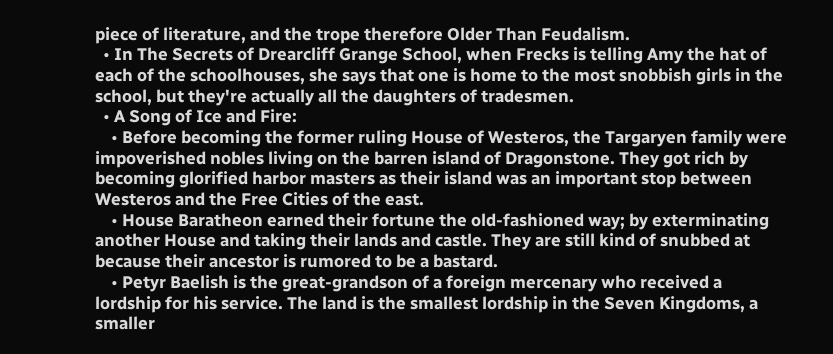piece of literature, and the trope therefore Older Than Feudalism.
  • In The Secrets of Drearcliff Grange School, when Frecks is telling Amy the hat of each of the schoolhouses, she says that one is home to the most snobbish girls in the school, but they're actually all the daughters of tradesmen.
  • A Song of Ice and Fire:
    • Before becoming the former ruling House of Westeros, the Targaryen family were impoverished nobles living on the barren island of Dragonstone. They got rich by becoming glorified harbor masters as their island was an important stop between Westeros and the Free Cities of the east.
    • House Baratheon earned their fortune the old-fashioned way; by exterminating another House and taking their lands and castle. They are still kind of snubbed at because their ancestor is rumored to be a bastard.
    • Petyr Baelish is the great-grandson of a foreign mercenary who received a lordship for his service. The land is the smallest lordship in the Seven Kingdoms, a smaller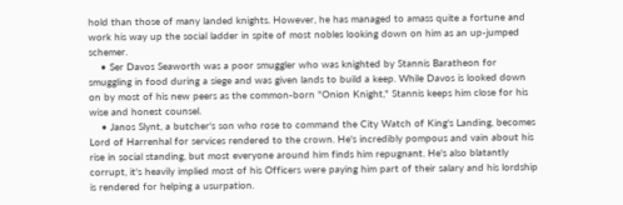hold than those of many landed knights. However, he has managed to amass quite a fortune and work his way up the social ladder in spite of most nobles looking down on him as an up-jumped schemer.
    • Ser Davos Seaworth was a poor smuggler who was knighted by Stannis Baratheon for smuggling in food during a siege and was given lands to build a keep. While Davos is looked down on by most of his new peers as the common-born "Onion Knight," Stannis keeps him close for his wise and honest counsel.
    • Janos Slynt, a butcher's son who rose to command the City Watch of King's Landing, becomes Lord of Harrenhal for services rendered to the crown. He's incredibly pompous and vain about his rise in social standing, but most everyone around him finds him repugnant. He's also blatantly corrupt, it's heavily implied most of his Officers were paying him part of their salary and his lordship is rendered for helping a usurpation.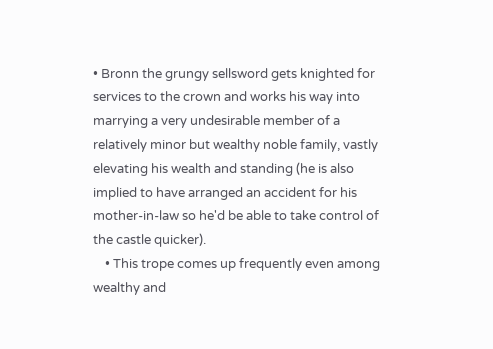• Bronn the grungy sellsword gets knighted for services to the crown and works his way into marrying a very undesirable member of a relatively minor but wealthy noble family, vastly elevating his wealth and standing (he is also implied to have arranged an accident for his mother-in-law so he'd be able to take control of the castle quicker).
    • This trope comes up frequently even among wealthy and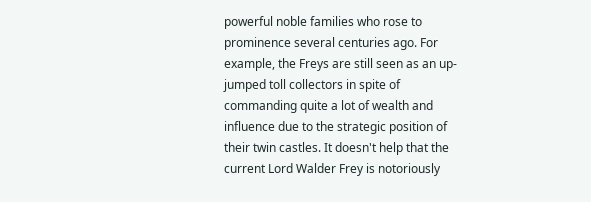powerful noble families who rose to prominence several centuries ago. For example, the Freys are still seen as an up-jumped toll collectors in spite of commanding quite a lot of wealth and influence due to the strategic position of their twin castles. It doesn't help that the current Lord Walder Frey is notoriously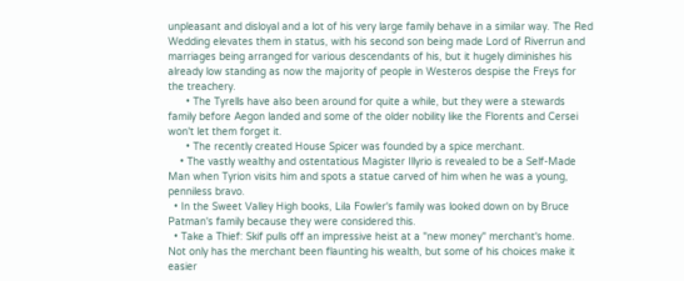unpleasant and disloyal and a lot of his very large family behave in a similar way. The Red Wedding elevates them in status, with his second son being made Lord of Riverrun and marriages being arranged for various descendants of his, but it hugely diminishes his already low standing as now the majority of people in Westeros despise the Freys for the treachery.
      • The Tyrells have also been around for quite a while, but they were a stewards family before Aegon landed and some of the older nobility like the Florents and Cersei won't let them forget it.
      • The recently created House Spicer was founded by a spice merchant.
    • The vastly wealthy and ostentatious Magister Illyrio is revealed to be a Self-Made Man when Tyrion visits him and spots a statue carved of him when he was a young, penniless bravo.
  • In the Sweet Valley High books, Lila Fowler's family was looked down on by Bruce Patman's family because they were considered this.
  • Take a Thief: Skif pulls off an impressive heist at a "new money" merchant's home. Not only has the merchant been flaunting his wealth, but some of his choices make it easier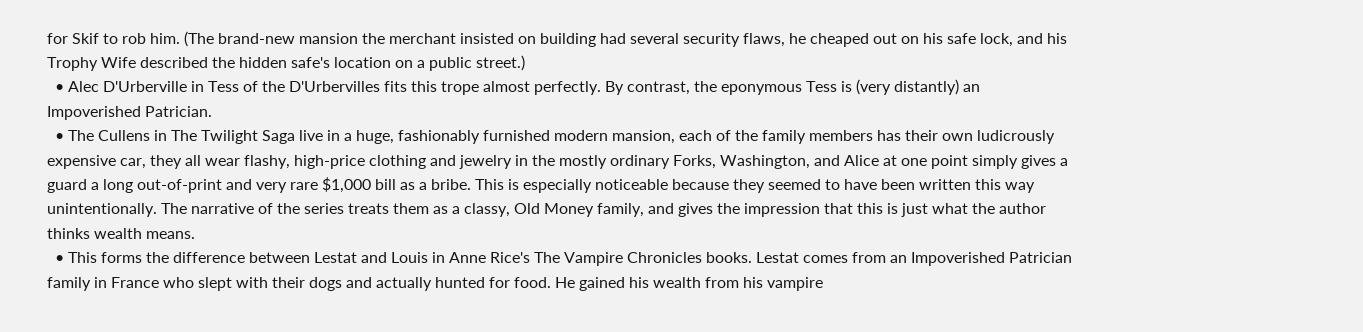for Skif to rob him. (The brand-new mansion the merchant insisted on building had several security flaws, he cheaped out on his safe lock, and his Trophy Wife described the hidden safe's location on a public street.)
  • Alec D'Urberville in Tess of the D'Urbervilles fits this trope almost perfectly. By contrast, the eponymous Tess is (very distantly) an Impoverished Patrician.
  • The Cullens in The Twilight Saga live in a huge, fashionably furnished modern mansion, each of the family members has their own ludicrously expensive car, they all wear flashy, high-price clothing and jewelry in the mostly ordinary Forks, Washington, and Alice at one point simply gives a guard a long out-of-print and very rare $1,000 bill as a bribe. This is especially noticeable because they seemed to have been written this way unintentionally. The narrative of the series treats them as a classy, Old Money family, and gives the impression that this is just what the author thinks wealth means.
  • This forms the difference between Lestat and Louis in Anne Rice's The Vampire Chronicles books. Lestat comes from an Impoverished Patrician family in France who slept with their dogs and actually hunted for food. He gained his wealth from his vampire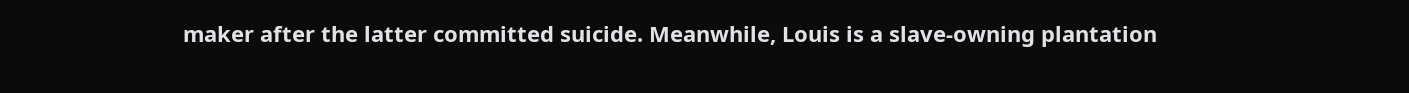maker after the latter committed suicide. Meanwhile, Louis is a slave-owning plantation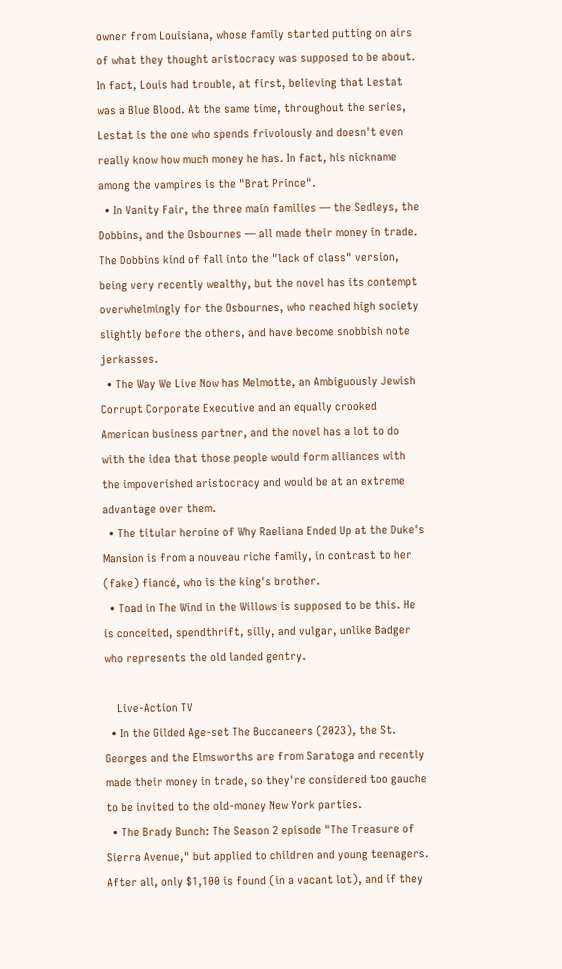owner from Louisiana, whose family started putting on airs of what they thought aristocracy was supposed to be about. In fact, Louis had trouble, at first, believing that Lestat was a Blue Blood. At the same time, throughout the series, Lestat is the one who spends frivolously and doesn't even really know how much money he has. In fact, his nickname among the vampires is the "Brat Prince".
  • In Vanity Fair, the three main families — the Sedleys, the Dobbins, and the Osbournes — all made their money in trade. The Dobbins kind of fall into the "lack of class" version, being very recently wealthy, but the novel has its contempt overwhelmingly for the Osbournes, who reached high society slightly before the others, and have become snobbish note  jerkasses.
  • The Way We Live Now has Melmotte, an Ambiguously Jewish Corrupt Corporate Executive and an equally crooked American business partner, and the novel has a lot to do with the idea that those people would form alliances with the impoverished aristocracy and would be at an extreme advantage over them.
  • The titular heroine of Why Raeliana Ended Up at the Duke's Mansion is from a nouveau riche family, in contrast to her (fake) fiancé, who is the king's brother.
  • Toad in The Wind in the Willows is supposed to be this. He is conceited, spendthrift, silly, and vulgar, unlike Badger who represents the old landed gentry.

    Live-Action TV
  • In the Gilded Age-set The Buccaneers (2023), the St. Georges and the Elmsworths are from Saratoga and recently made their money in trade, so they're considered too gauche to be invited to the old-money New York parties.
  • The Brady Bunch: The Season 2 episode "The Treasure of Sierra Avenue," but applied to children and young teenagers. After all, only $1,100 is found (in a vacant lot), and if they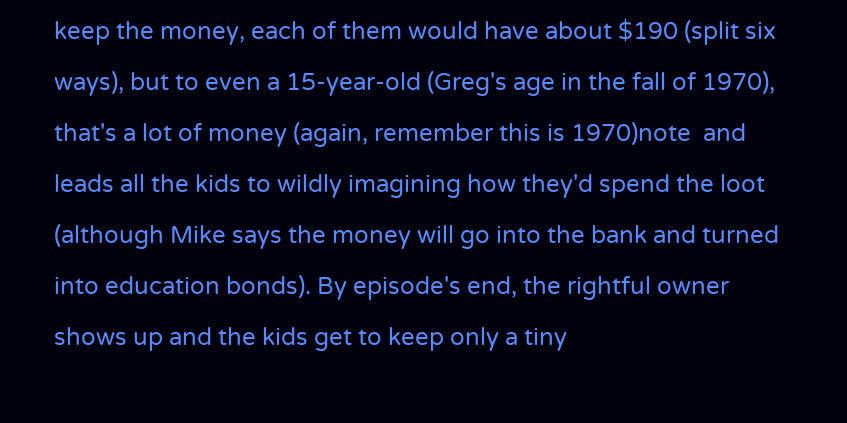keep the money, each of them would have about $190 (split six ways), but to even a 15-year-old (Greg's age in the fall of 1970), that's a lot of money (again, remember this is 1970)note  and leads all the kids to wildly imagining how they'd spend the loot (although Mike says the money will go into the bank and turned into education bonds). By episode's end, the rightful owner shows up and the kids get to keep only a tiny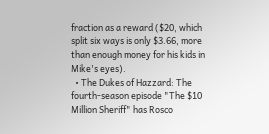fraction as a reward ($20, which split six ways is only $3.66, more than enough money for his kids in Mike's eyes).
  • The Dukes of Hazzard: The fourth-season episode "The $10 Million Sheriff" has Rosco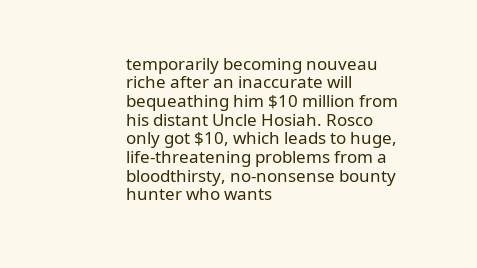temporarily becoming nouveau riche after an inaccurate will bequeathing him $10 million from his distant Uncle Hosiah. Rosco only got $10, which leads to huge, life-threatening problems from a bloodthirsty, no-nonsense bounty hunter who wants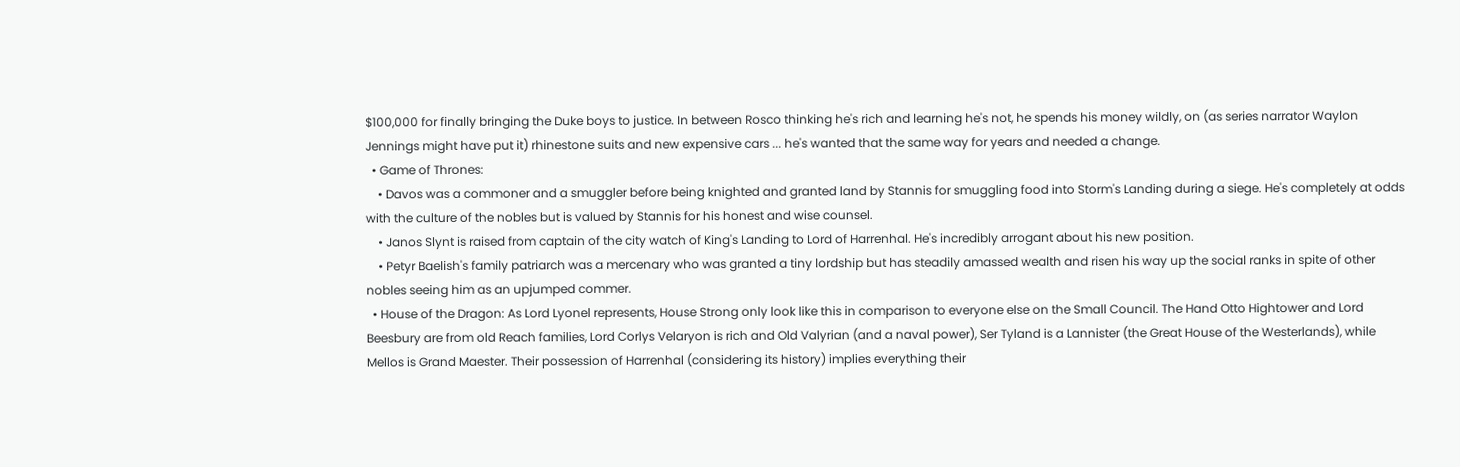$100,000 for finally bringing the Duke boys to justice. In between Rosco thinking he's rich and learning he's not, he spends his money wildly, on (as series narrator Waylon Jennings might have put it) rhinestone suits and new expensive cars ... he's wanted that the same way for years and needed a change.
  • Game of Thrones:
    • Davos was a commoner and a smuggler before being knighted and granted land by Stannis for smuggling food into Storm's Landing during a siege. He's completely at odds with the culture of the nobles but is valued by Stannis for his honest and wise counsel.
    • Janos Slynt is raised from captain of the city watch of King's Landing to Lord of Harrenhal. He's incredibly arrogant about his new position.
    • Petyr Baelish's family patriarch was a mercenary who was granted a tiny lordship but has steadily amassed wealth and risen his way up the social ranks in spite of other nobles seeing him as an upjumped commer.
  • House of the Dragon: As Lord Lyonel represents, House Strong only look like this in comparison to everyone else on the Small Council. The Hand Otto Hightower and Lord Beesbury are from old Reach families, Lord Corlys Velaryon is rich and Old Valyrian (and a naval power), Ser Tyland is a Lannister (the Great House of the Westerlands), while Mellos is Grand Maester. Their possession of Harrenhal (considering its history) implies everything their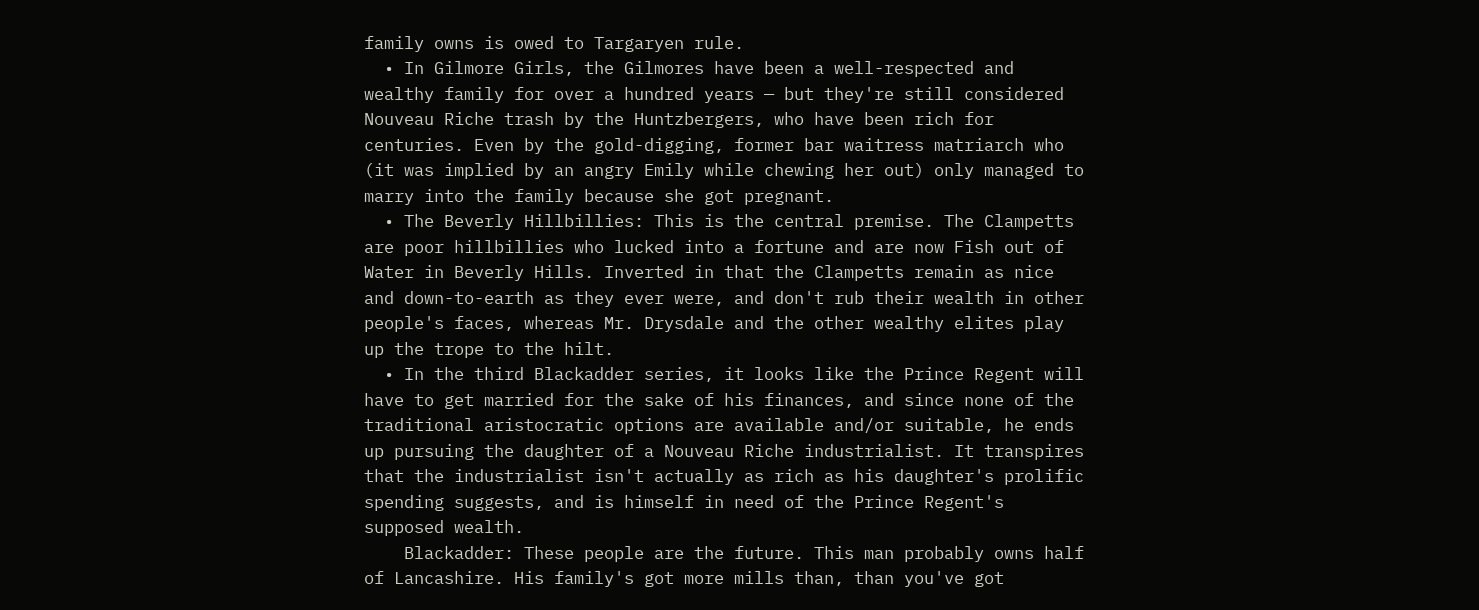family owns is owed to Targaryen rule.
  • In Gilmore Girls, the Gilmores have been a well-respected and wealthy family for over a hundred years — but they're still considered Nouveau Riche trash by the Huntzbergers, who have been rich for centuries. Even by the gold-digging, former bar waitress matriarch who (it was implied by an angry Emily while chewing her out) only managed to marry into the family because she got pregnant.
  • The Beverly Hillbillies: This is the central premise. The Clampetts are poor hillbillies who lucked into a fortune and are now Fish out of Water in Beverly Hills. Inverted in that the Clampetts remain as nice and down-to-earth as they ever were, and don't rub their wealth in other people's faces, whereas Mr. Drysdale and the other wealthy elites play up the trope to the hilt.
  • In the third Blackadder series, it looks like the Prince Regent will have to get married for the sake of his finances, and since none of the traditional aristocratic options are available and/or suitable, he ends up pursuing the daughter of a Nouveau Riche industrialist. It transpires that the industrialist isn't actually as rich as his daughter's prolific spending suggests, and is himself in need of the Prince Regent's supposed wealth.
    Blackadder: These people are the future. This man probably owns half of Lancashire. His family's got more mills than, than you've got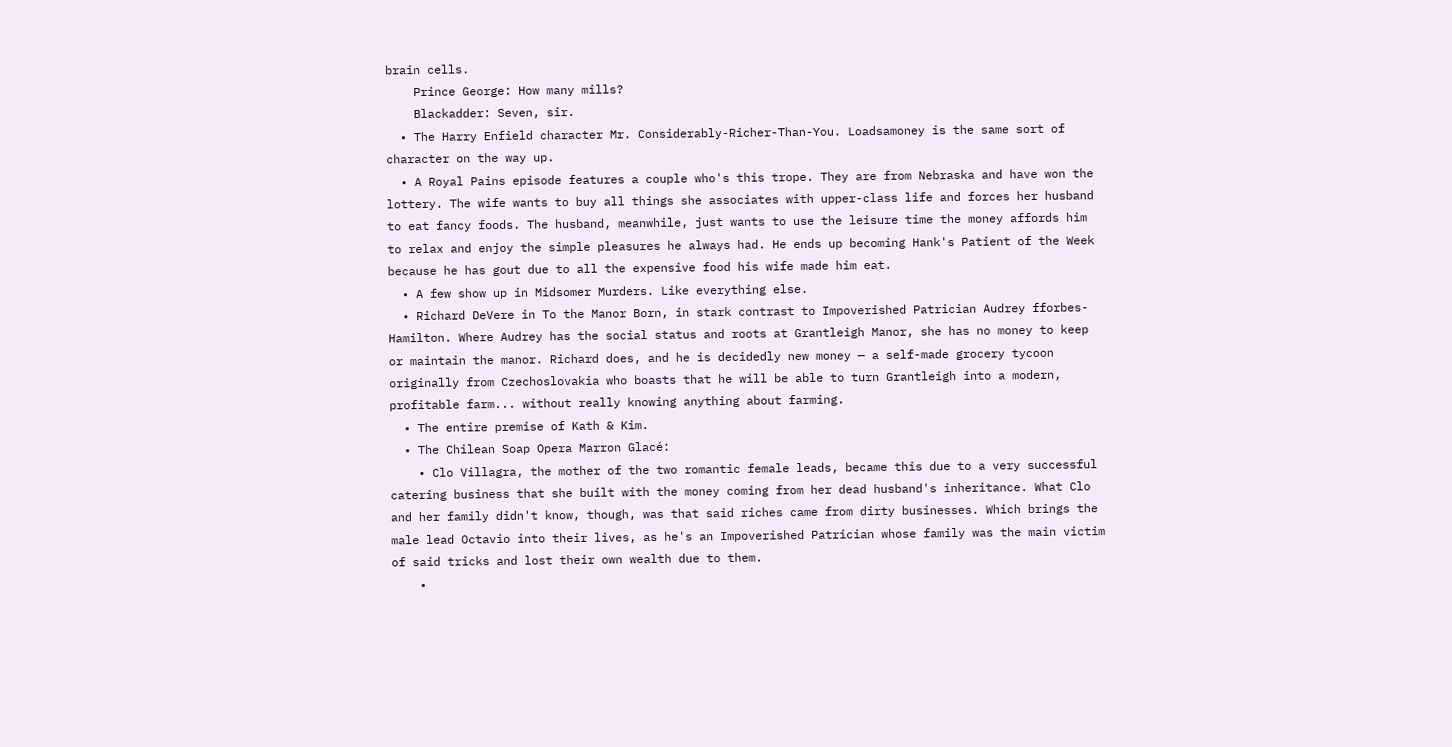brain cells.
    Prince George: How many mills?
    Blackadder: Seven, sir.
  • The Harry Enfield character Mr. Considerably-Richer-Than-You. Loadsamoney is the same sort of character on the way up.
  • A Royal Pains episode features a couple who's this trope. They are from Nebraska and have won the lottery. The wife wants to buy all things she associates with upper-class life and forces her husband to eat fancy foods. The husband, meanwhile, just wants to use the leisure time the money affords him to relax and enjoy the simple pleasures he always had. He ends up becoming Hank's Patient of the Week because he has gout due to all the expensive food his wife made him eat.
  • A few show up in Midsomer Murders. Like everything else.
  • Richard DeVere in To the Manor Born, in stark contrast to Impoverished Patrician Audrey fforbes-Hamilton. Where Audrey has the social status and roots at Grantleigh Manor, she has no money to keep or maintain the manor. Richard does, and he is decidedly new money — a self-made grocery tycoon originally from Czechoslovakia who boasts that he will be able to turn Grantleigh into a modern, profitable farm... without really knowing anything about farming.
  • The entire premise of Kath & Kim.
  • The Chilean Soap Opera Marron Glacé:
    • Clo Villagra, the mother of the two romantic female leads, became this due to a very successful catering business that she built with the money coming from her dead husband's inheritance. What Clo and her family didn't know, though, was that said riches came from dirty businesses. Which brings the male lead Octavio into their lives, as he's an Impoverished Patrician whose family was the main victim of said tricks and lost their own wealth due to them.
    •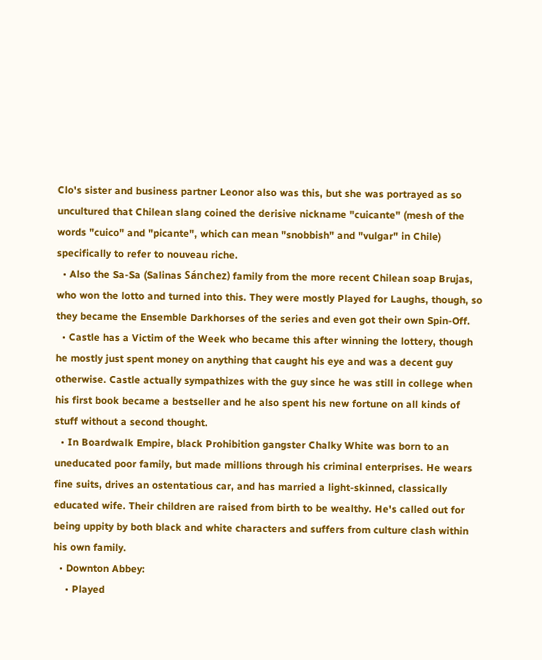Clo's sister and business partner Leonor also was this, but she was portrayed as so uncultured that Chilean slang coined the derisive nickname "cuicante" (mesh of the words "cuico" and "picante", which can mean "snobbish" and "vulgar" in Chile) specifically to refer to nouveau riche.
  • Also the Sa-Sa (Salinas Sánchez) family from the more recent Chilean soap Brujas, who won the lotto and turned into this. They were mostly Played for Laughs, though, so they became the Ensemble Darkhorses of the series and even got their own Spin-Off.
  • Castle has a Victim of the Week who became this after winning the lottery, though he mostly just spent money on anything that caught his eye and was a decent guy otherwise. Castle actually sympathizes with the guy since he was still in college when his first book became a bestseller and he also spent his new fortune on all kinds of stuff without a second thought.
  • In Boardwalk Empire, black Prohibition gangster Chalky White was born to an uneducated poor family, but made millions through his criminal enterprises. He wears fine suits, drives an ostentatious car, and has married a light-skinned, classically educated wife. Their children are raised from birth to be wealthy. He's called out for being uppity by both black and white characters and suffers from culture clash within his own family.
  • Downton Abbey:
    • Played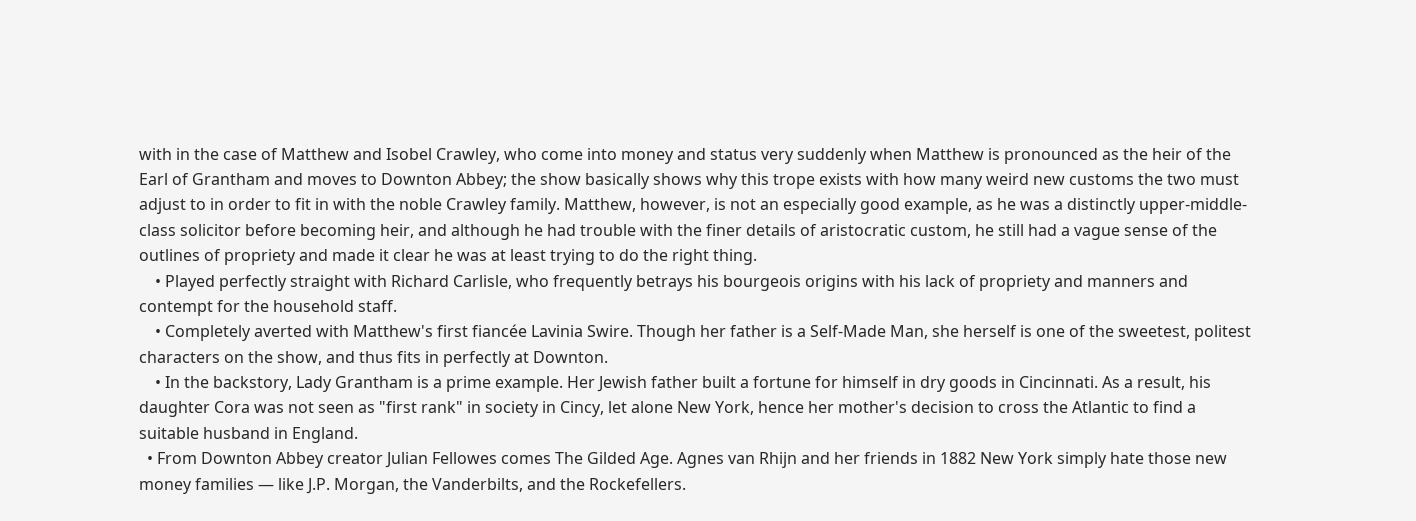with in the case of Matthew and Isobel Crawley, who come into money and status very suddenly when Matthew is pronounced as the heir of the Earl of Grantham and moves to Downton Abbey; the show basically shows why this trope exists with how many weird new customs the two must adjust to in order to fit in with the noble Crawley family. Matthew, however, is not an especially good example, as he was a distinctly upper-middle-class solicitor before becoming heir, and although he had trouble with the finer details of aristocratic custom, he still had a vague sense of the outlines of propriety and made it clear he was at least trying to do the right thing.
    • Played perfectly straight with Richard Carlisle, who frequently betrays his bourgeois origins with his lack of propriety and manners and contempt for the household staff.
    • Completely averted with Matthew's first fiancée Lavinia Swire. Though her father is a Self-Made Man, she herself is one of the sweetest, politest characters on the show, and thus fits in perfectly at Downton.
    • In the backstory, Lady Grantham is a prime example. Her Jewish father built a fortune for himself in dry goods in Cincinnati. As a result, his daughter Cora was not seen as "first rank" in society in Cincy, let alone New York, hence her mother's decision to cross the Atlantic to find a suitable husband in England.
  • From Downton Abbey creator Julian Fellowes comes The Gilded Age. Agnes van Rhijn and her friends in 1882 New York simply hate those new money families — like J.P. Morgan, the Vanderbilts, and the Rockefellers.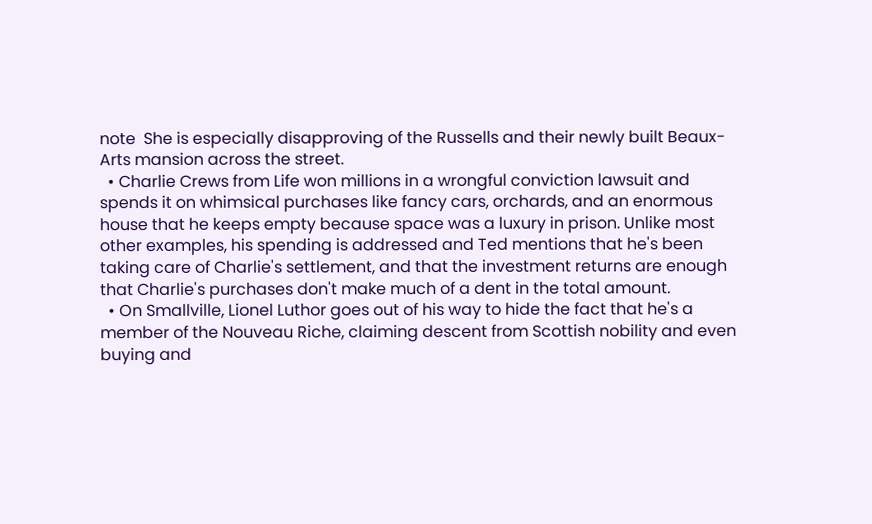note  She is especially disapproving of the Russells and their newly built Beaux-Arts mansion across the street.
  • Charlie Crews from Life won millions in a wrongful conviction lawsuit and spends it on whimsical purchases like fancy cars, orchards, and an enormous house that he keeps empty because space was a luxury in prison. Unlike most other examples, his spending is addressed and Ted mentions that he's been taking care of Charlie's settlement, and that the investment returns are enough that Charlie's purchases don't make much of a dent in the total amount.
  • On Smallville, Lionel Luthor goes out of his way to hide the fact that he's a member of the Nouveau Riche, claiming descent from Scottish nobility and even buying and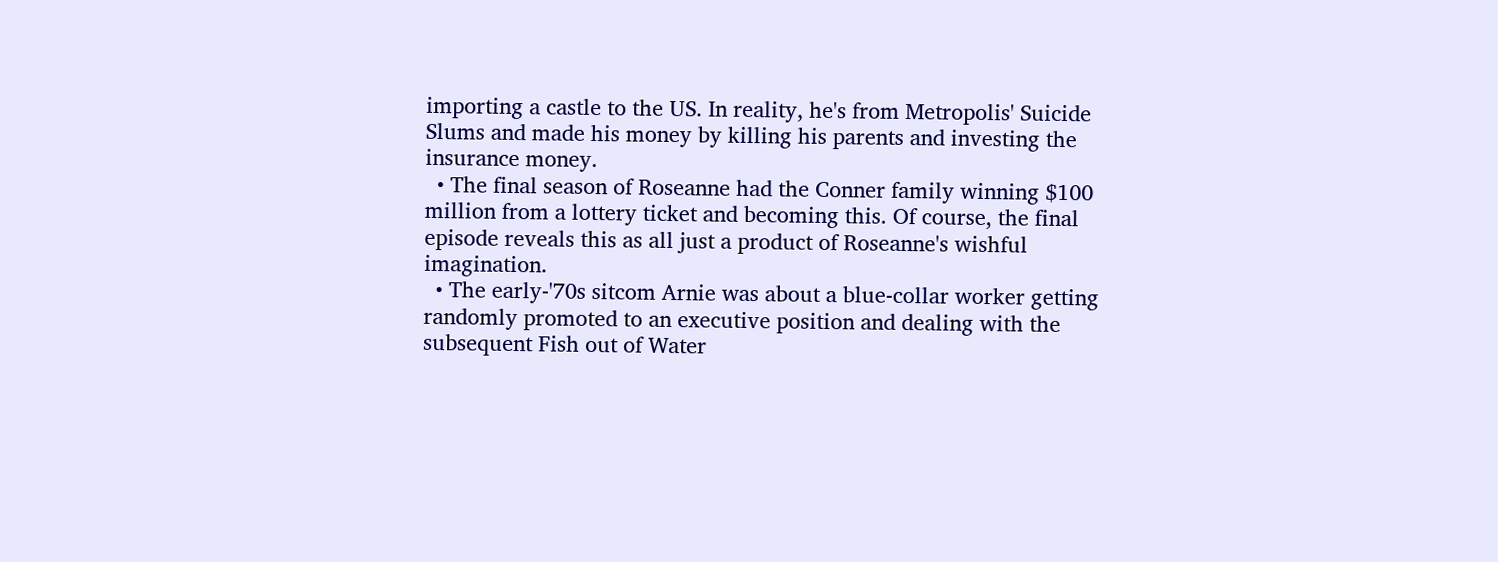importing a castle to the US. In reality, he's from Metropolis' Suicide Slums and made his money by killing his parents and investing the insurance money.
  • The final season of Roseanne had the Conner family winning $100 million from a lottery ticket and becoming this. Of course, the final episode reveals this as all just a product of Roseanne's wishful imagination.
  • The early-'70s sitcom Arnie was about a blue-collar worker getting randomly promoted to an executive position and dealing with the subsequent Fish out of Water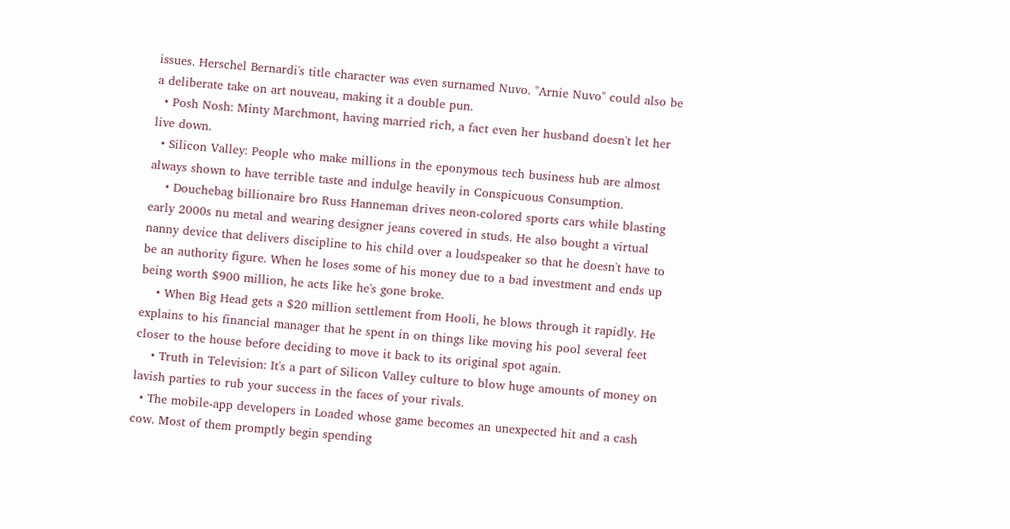issues. Herschel Bernardi's title character was even surnamed Nuvo. "Arnie Nuvo" could also be a deliberate take on art nouveau, making it a double pun.
  • Posh Nosh: Minty Marchmont, having married rich, a fact even her husband doesn't let her live down.
  • Silicon Valley: People who make millions in the eponymous tech business hub are almost always shown to have terrible taste and indulge heavily in Conspicuous Consumption.
    • Douchebag billionaire bro Russ Hanneman drives neon-colored sports cars while blasting early 2000s nu metal and wearing designer jeans covered in studs. He also bought a virtual nanny device that delivers discipline to his child over a loudspeaker so that he doesn't have to be an authority figure. When he loses some of his money due to a bad investment and ends up being worth $900 million, he acts like he's gone broke.
    • When Big Head gets a $20 million settlement from Hooli, he blows through it rapidly. He explains to his financial manager that he spent in on things like moving his pool several feet closer to the house before deciding to move it back to its original spot again.
    • Truth in Television: It's a part of Silicon Valley culture to blow huge amounts of money on lavish parties to rub your success in the faces of your rivals.
  • The mobile-app developers in Loaded whose game becomes an unexpected hit and a cash cow. Most of them promptly begin spending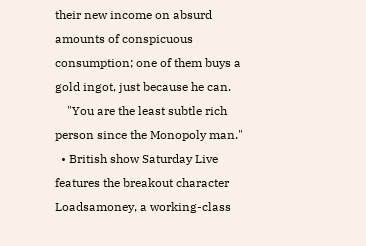their new income on absurd amounts of conspicuous consumption; one of them buys a gold ingot, just because he can.
    "You are the least subtle rich person since the Monopoly man."
  • British show Saturday Live features the breakout character Loadsamoney, a working-class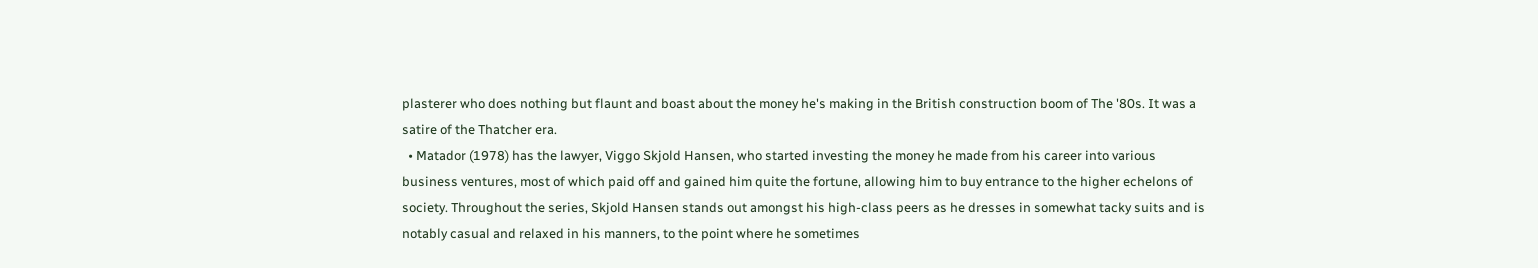plasterer who does nothing but flaunt and boast about the money he's making in the British construction boom of The '80s. It was a satire of the Thatcher era.
  • Matador (1978) has the lawyer, Viggo Skjold Hansen, who started investing the money he made from his career into various business ventures, most of which paid off and gained him quite the fortune, allowing him to buy entrance to the higher echelons of society. Throughout the series, Skjold Hansen stands out amongst his high-class peers as he dresses in somewhat tacky suits and is notably casual and relaxed in his manners, to the point where he sometimes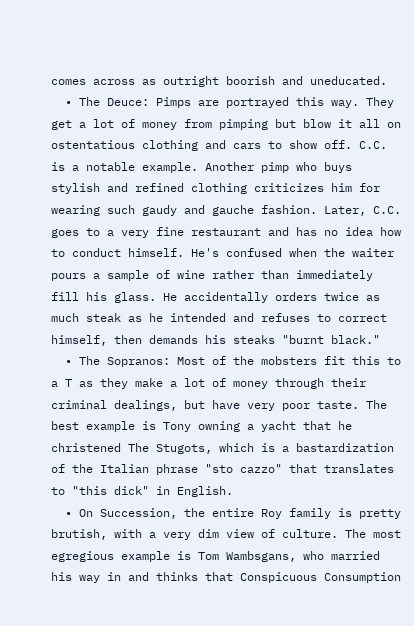comes across as outright boorish and uneducated.
  • The Deuce: Pimps are portrayed this way. They get a lot of money from pimping but blow it all on ostentatious clothing and cars to show off. C.C. is a notable example. Another pimp who buys stylish and refined clothing criticizes him for wearing such gaudy and gauche fashion. Later, C.C. goes to a very fine restaurant and has no idea how to conduct himself. He's confused when the waiter pours a sample of wine rather than immediately fill his glass. He accidentally orders twice as much steak as he intended and refuses to correct himself, then demands his steaks "burnt black."
  • The Sopranos: Most of the mobsters fit this to a T as they make a lot of money through their criminal dealings, but have very poor taste. The best example is Tony owning a yacht that he christened The Stugots, which is a bastardization of the Italian phrase "sto cazzo" that translates to "this dick" in English.
  • On Succession, the entire Roy family is pretty brutish, with a very dim view of culture. The most egregious example is Tom Wambsgans, who married his way in and thinks that Conspicuous Consumption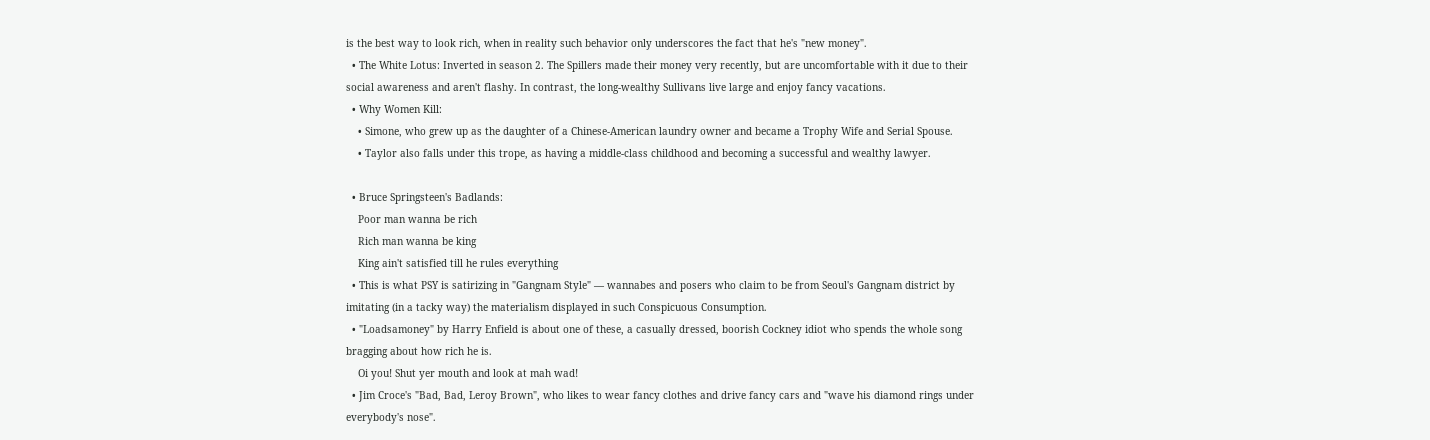is the best way to look rich, when in reality such behavior only underscores the fact that he's "new money".
  • The White Lotus: Inverted in season 2. The Spillers made their money very recently, but are uncomfortable with it due to their social awareness and aren't flashy. In contrast, the long-wealthy Sullivans live large and enjoy fancy vacations.
  • Why Women Kill:
    • Simone, who grew up as the daughter of a Chinese-American laundry owner and became a Trophy Wife and Serial Spouse.
    • Taylor also falls under this trope, as having a middle-class childhood and becoming a successful and wealthy lawyer.

  • Bruce Springsteen's Badlands:
    Poor man wanna be rich
    Rich man wanna be king
    King ain't satisfied till he rules everything
  • This is what PSY is satirizing in "Gangnam Style" — wannabes and posers who claim to be from Seoul's Gangnam district by imitating (in a tacky way) the materialism displayed in such Conspicuous Consumption.
  • "Loadsamoney" by Harry Enfield is about one of these, a casually dressed, boorish Cockney idiot who spends the whole song bragging about how rich he is.
    Oi you! Shut yer mouth and look at mah wad!
  • Jim Croce's "Bad, Bad, Leroy Brown", who likes to wear fancy clothes and drive fancy cars and "wave his diamond rings under everybody's nose".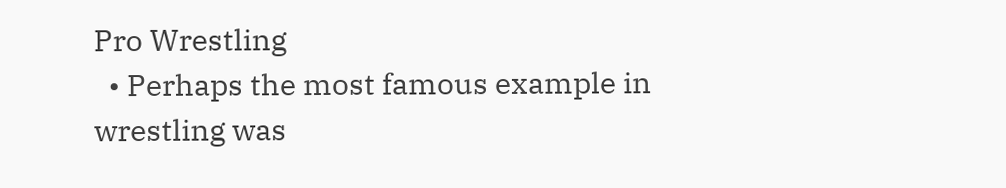Pro Wrestling
  • Perhaps the most famous example in wrestling was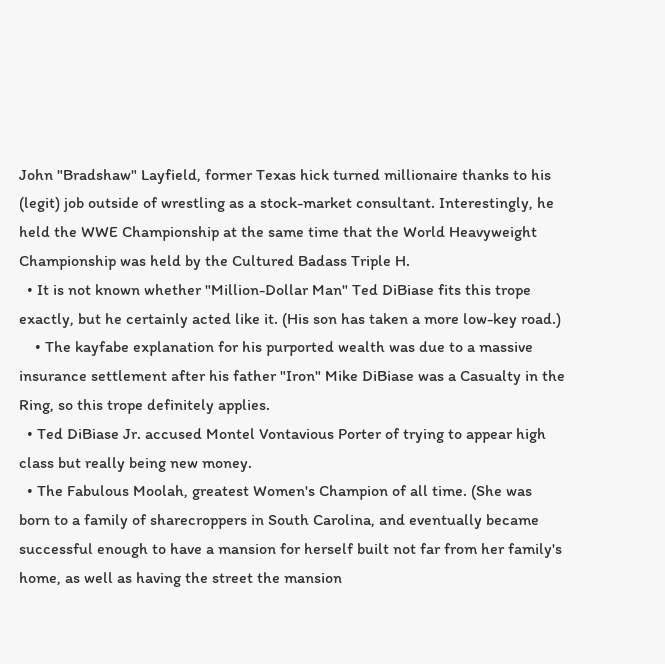John "Bradshaw" Layfield, former Texas hick turned millionaire thanks to his (legit) job outside of wrestling as a stock-market consultant. Interestingly, he held the WWE Championship at the same time that the World Heavyweight Championship was held by the Cultured Badass Triple H.
  • It is not known whether "Million-Dollar Man" Ted DiBiase fits this trope exactly, but he certainly acted like it. (His son has taken a more low-key road.)
    • The kayfabe explanation for his purported wealth was due to a massive insurance settlement after his father "Iron" Mike DiBiase was a Casualty in the Ring, so this trope definitely applies.
  • Ted DiBiase Jr. accused Montel Vontavious Porter of trying to appear high class but really being new money.
  • The Fabulous Moolah, greatest Women's Champion of all time. (She was born to a family of sharecroppers in South Carolina, and eventually became successful enough to have a mansion for herself built not far from her family's home, as well as having the street the mansion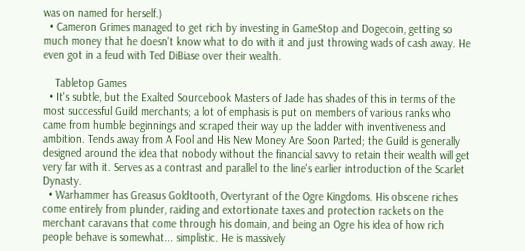was on named for herself.)
  • Cameron Grimes managed to get rich by investing in GameStop and Dogecoin, getting so much money that he doesn't know what to do with it and just throwing wads of cash away. He even got in a feud with Ted DiBiase over their wealth.

    Tabletop Games
  • It's subtle, but the Exalted Sourcebook Masters of Jade has shades of this in terms of the most successful Guild merchants; a lot of emphasis is put on members of various ranks who came from humble beginnings and scraped their way up the ladder with inventiveness and ambition. Tends away from A Fool and His New Money Are Soon Parted; the Guild is generally designed around the idea that nobody without the financial savvy to retain their wealth will get very far with it. Serves as a contrast and parallel to the line's earlier introduction of the Scarlet Dynasty.
  • Warhammer has Greasus Goldtooth, Overtyrant of the Ogre Kingdoms. His obscene riches come entirely from plunder, raiding and extortionate taxes and protection rackets on the merchant caravans that come through his domain, and being an Ogre his idea of how rich people behave is somewhat... simplistic. He is massively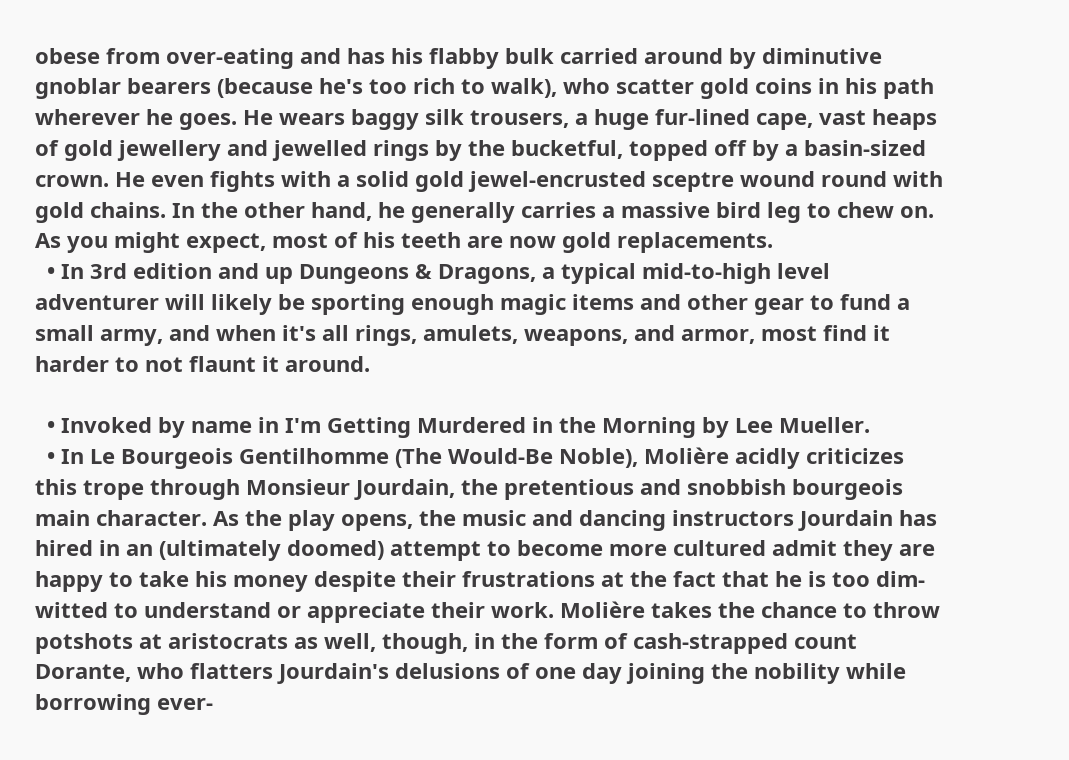obese from over-eating and has his flabby bulk carried around by diminutive gnoblar bearers (because he's too rich to walk), who scatter gold coins in his path wherever he goes. He wears baggy silk trousers, a huge fur-lined cape, vast heaps of gold jewellery and jewelled rings by the bucketful, topped off by a basin-sized crown. He even fights with a solid gold jewel-encrusted sceptre wound round with gold chains. In the other hand, he generally carries a massive bird leg to chew on. As you might expect, most of his teeth are now gold replacements.
  • In 3rd edition and up Dungeons & Dragons, a typical mid-to-high level adventurer will likely be sporting enough magic items and other gear to fund a small army, and when it's all rings, amulets, weapons, and armor, most find it harder to not flaunt it around.

  • Invoked by name in I'm Getting Murdered in the Morning by Lee Mueller.
  • In Le Bourgeois Gentilhomme (The Would-Be Noble), Molière acidly criticizes this trope through Monsieur Jourdain, the pretentious and snobbish bourgeois main character. As the play opens, the music and dancing instructors Jourdain has hired in an (ultimately doomed) attempt to become more cultured admit they are happy to take his money despite their frustrations at the fact that he is too dim-witted to understand or appreciate their work. Molière takes the chance to throw potshots at aristocrats as well, though, in the form of cash-strapped count Dorante, who flatters Jourdain's delusions of one day joining the nobility while borrowing ever-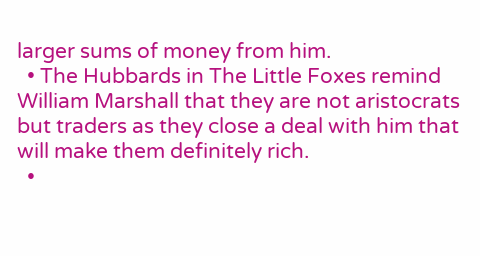larger sums of money from him.
  • The Hubbards in The Little Foxes remind William Marshall that they are not aristocrats but traders as they close a deal with him that will make them definitely rich.
  •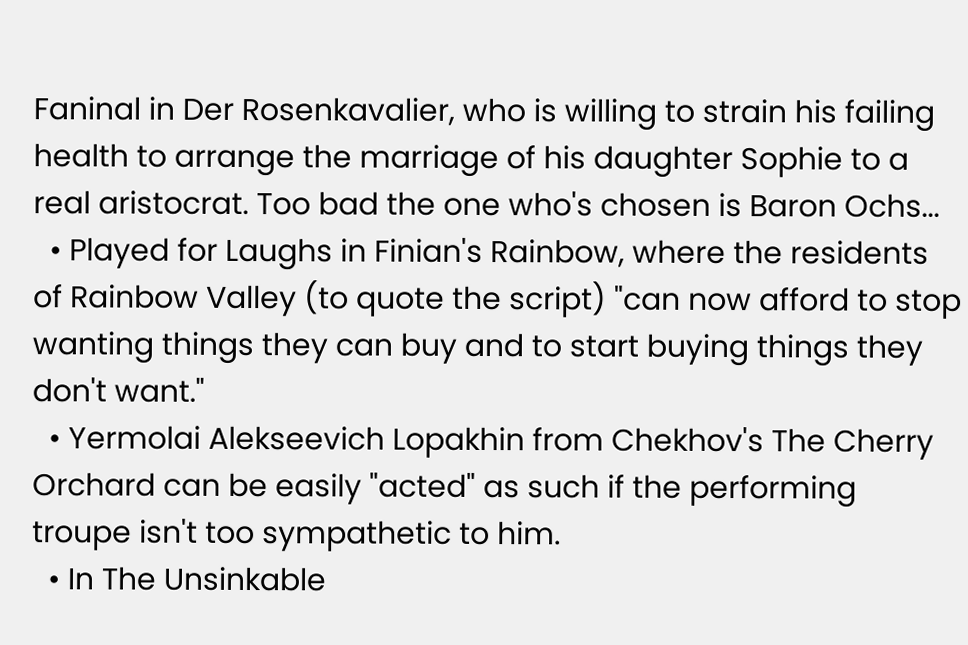Faninal in Der Rosenkavalier, who is willing to strain his failing health to arrange the marriage of his daughter Sophie to a real aristocrat. Too bad the one who's chosen is Baron Ochs...
  • Played for Laughs in Finian's Rainbow, where the residents of Rainbow Valley (to quote the script) "can now afford to stop wanting things they can buy and to start buying things they don't want."
  • Yermolai Alekseevich Lopakhin from Chekhov's The Cherry Orchard can be easily "acted" as such if the performing troupe isn't too sympathetic to him.
  • In The Unsinkable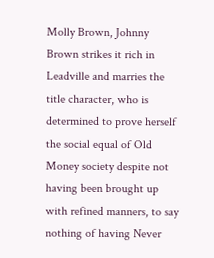Molly Brown, Johnny Brown strikes it rich in Leadville and marries the title character, who is determined to prove herself the social equal of Old Money society despite not having been brought up with refined manners, to say nothing of having Never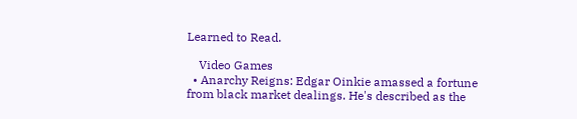Learned to Read.

    Video Games
  • Anarchy Reigns: Edgar Oinkie amassed a fortune from black market dealings. He's described as the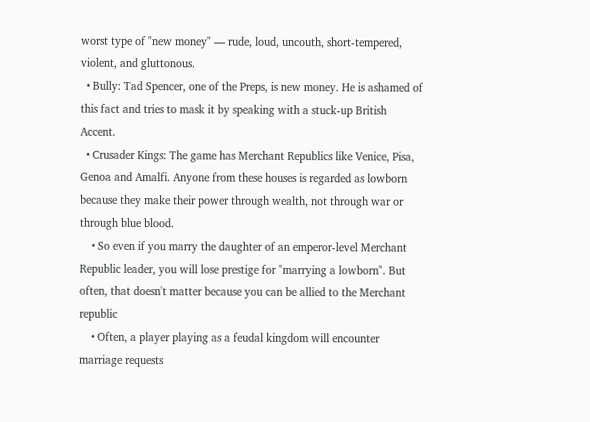worst type of "new money" — rude, loud, uncouth, short-tempered, violent, and gluttonous.
  • Bully: Tad Spencer, one of the Preps, is new money. He is ashamed of this fact and tries to mask it by speaking with a stuck-up British Accent.
  • Crusader Kings: The game has Merchant Republics like Venice, Pisa, Genoa and Amalfi. Anyone from these houses is regarded as lowborn because they make their power through wealth, not through war or through blue blood.
    • So even if you marry the daughter of an emperor-level Merchant Republic leader, you will lose prestige for "marrying a lowborn". But often, that doesn't matter because you can be allied to the Merchant republic
    • Often, a player playing as a feudal kingdom will encounter marriage requests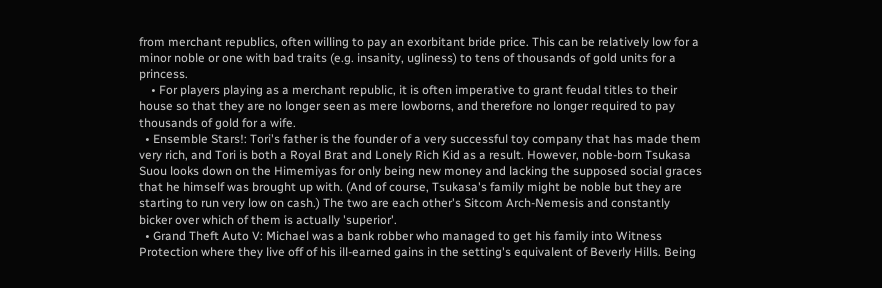from merchant republics, often willing to pay an exorbitant bride price. This can be relatively low for a minor noble or one with bad traits (e.g. insanity, ugliness) to tens of thousands of gold units for a princess.
    • For players playing as a merchant republic, it is often imperative to grant feudal titles to their house so that they are no longer seen as mere lowborns, and therefore no longer required to pay thousands of gold for a wife.
  • Ensemble Stars!: Tori's father is the founder of a very successful toy company that has made them very rich, and Tori is both a Royal Brat and Lonely Rich Kid as a result. However, noble-born Tsukasa Suou looks down on the Himemiyas for only being new money and lacking the supposed social graces that he himself was brought up with. (And of course, Tsukasa's family might be noble but they are starting to run very low on cash.) The two are each other's Sitcom Arch-Nemesis and constantly bicker over which of them is actually 'superior'.
  • Grand Theft Auto V: Michael was a bank robber who managed to get his family into Witness Protection where they live off of his ill-earned gains in the setting's equivalent of Beverly Hills. Being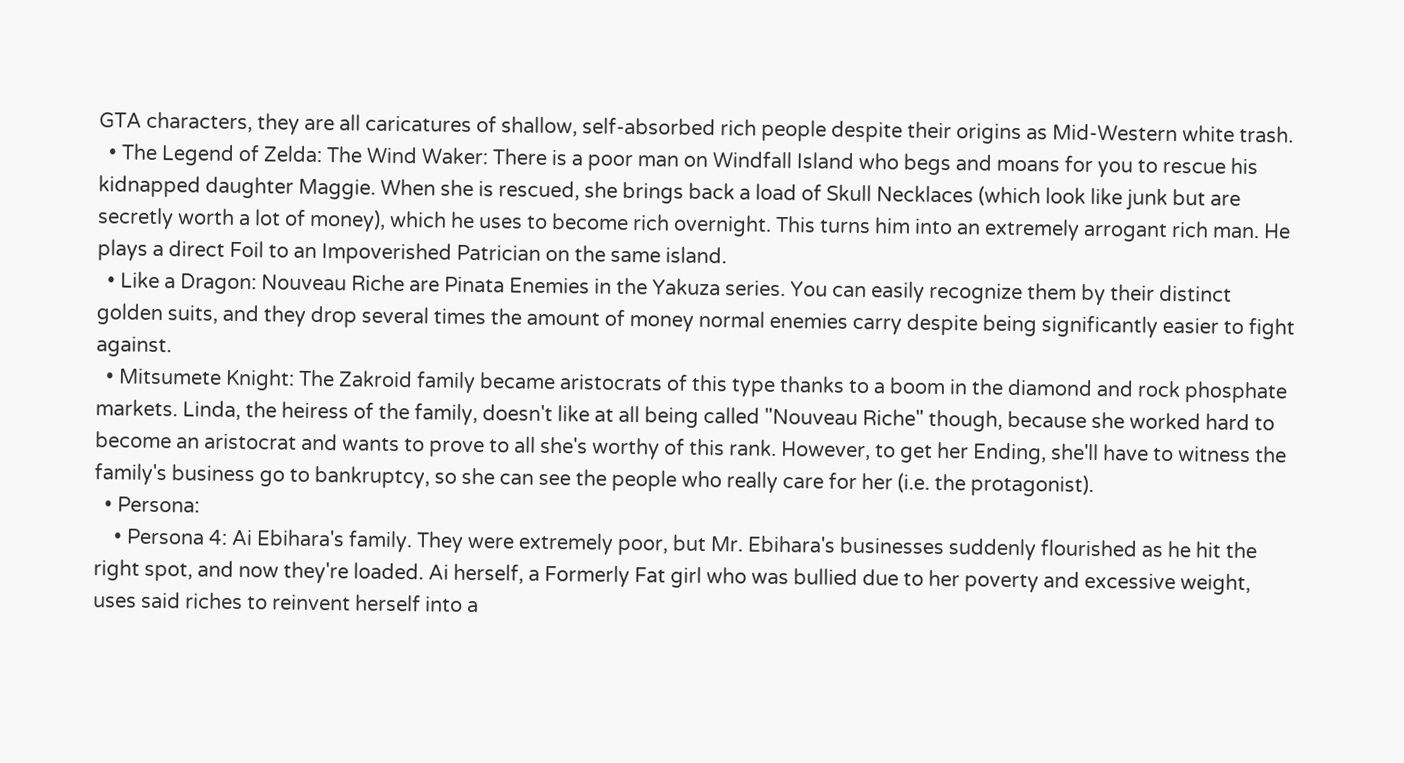GTA characters, they are all caricatures of shallow, self-absorbed rich people despite their origins as Mid-Western white trash.
  • The Legend of Zelda: The Wind Waker: There is a poor man on Windfall Island who begs and moans for you to rescue his kidnapped daughter Maggie. When she is rescued, she brings back a load of Skull Necklaces (which look like junk but are secretly worth a lot of money), which he uses to become rich overnight. This turns him into an extremely arrogant rich man. He plays a direct Foil to an Impoverished Patrician on the same island.
  • Like a Dragon: Nouveau Riche are Pinata Enemies in the Yakuza series. You can easily recognize them by their distinct golden suits, and they drop several times the amount of money normal enemies carry despite being significantly easier to fight against.
  • Mitsumete Knight: The Zakroid family became aristocrats of this type thanks to a boom in the diamond and rock phosphate markets. Linda, the heiress of the family, doesn't like at all being called "Nouveau Riche" though, because she worked hard to become an aristocrat and wants to prove to all she's worthy of this rank. However, to get her Ending, she'll have to witness the family's business go to bankruptcy, so she can see the people who really care for her (i.e. the protagonist).
  • Persona:
    • Persona 4: Ai Ebihara's family. They were extremely poor, but Mr. Ebihara's businesses suddenly flourished as he hit the right spot, and now they're loaded. Ai herself, a Formerly Fat girl who was bullied due to her poverty and excessive weight, uses said riches to reinvent herself into a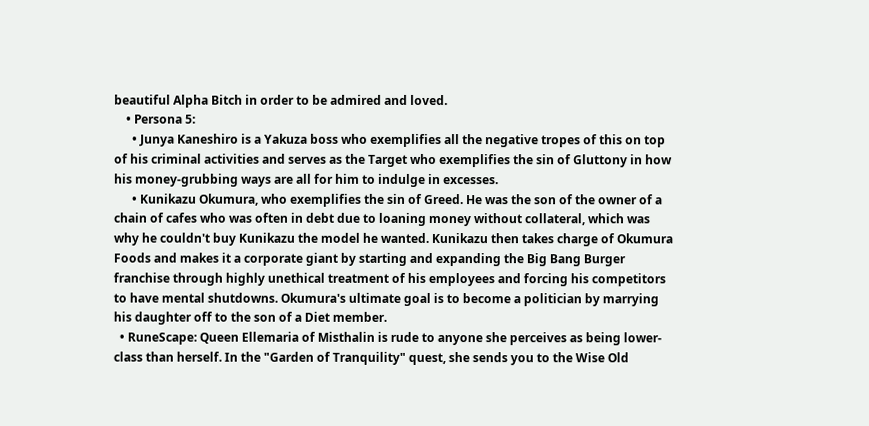beautiful Alpha Bitch in order to be admired and loved.
    • Persona 5:
      • Junya Kaneshiro is a Yakuza boss who exemplifies all the negative tropes of this on top of his criminal activities and serves as the Target who exemplifies the sin of Gluttony in how his money-grubbing ways are all for him to indulge in excesses.
      • Kunikazu Okumura, who exemplifies the sin of Greed. He was the son of the owner of a chain of cafes who was often in debt due to loaning money without collateral, which was why he couldn't buy Kunikazu the model he wanted. Kunikazu then takes charge of Okumura Foods and makes it a corporate giant by starting and expanding the Big Bang Burger franchise through highly unethical treatment of his employees and forcing his competitors to have mental shutdowns. Okumura's ultimate goal is to become a politician by marrying his daughter off to the son of a Diet member.
  • RuneScape: Queen Ellemaria of Misthalin is rude to anyone she perceives as being lower-class than herself. In the "Garden of Tranquility" quest, she sends you to the Wise Old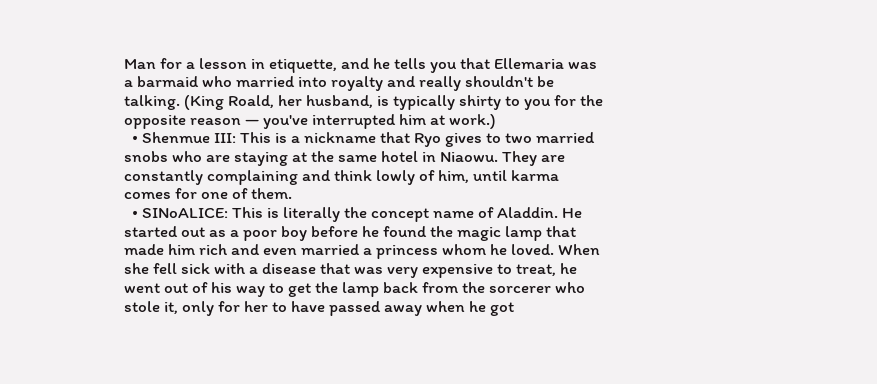Man for a lesson in etiquette, and he tells you that Ellemaria was a barmaid who married into royalty and really shouldn't be talking. (King Roald, her husband, is typically shirty to you for the opposite reason — you've interrupted him at work.)
  • Shenmue III: This is a nickname that Ryo gives to two married snobs who are staying at the same hotel in Niaowu. They are constantly complaining and think lowly of him, until karma comes for one of them.
  • SINoALICE: This is literally the concept name of Aladdin. He started out as a poor boy before he found the magic lamp that made him rich and even married a princess whom he loved. When she fell sick with a disease that was very expensive to treat, he went out of his way to get the lamp back from the sorcerer who stole it, only for her to have passed away when he got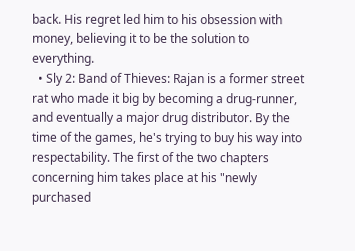back. His regret led him to his obsession with money, believing it to be the solution to everything.
  • Sly 2: Band of Thieves: Rajan is a former street rat who made it big by becoming a drug-runner, and eventually a major drug distributor. By the time of the games, he's trying to buy his way into respectability. The first of the two chapters concerning him takes place at his "newly purchased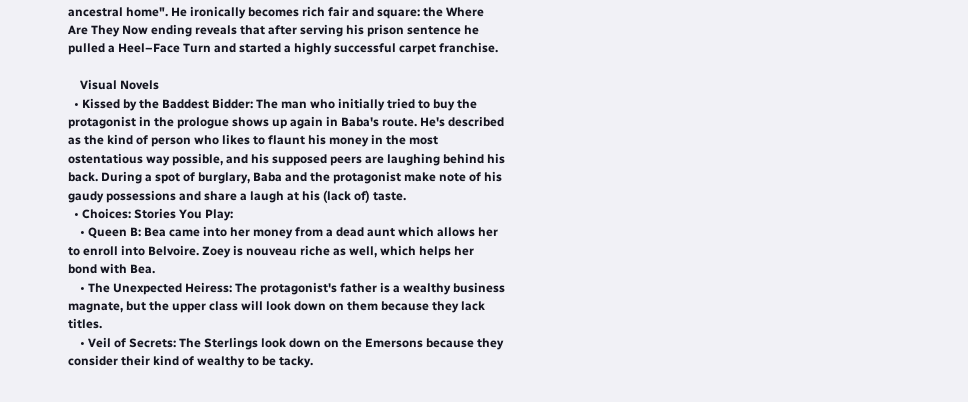ancestral home". He ironically becomes rich fair and square: the Where Are They Now ending reveals that after serving his prison sentence he pulled a Heel–Face Turn and started a highly successful carpet franchise.

    Visual Novels
  • Kissed by the Baddest Bidder: The man who initially tried to buy the protagonist in the prologue shows up again in Baba's route. He's described as the kind of person who likes to flaunt his money in the most ostentatious way possible, and his supposed peers are laughing behind his back. During a spot of burglary, Baba and the protagonist make note of his gaudy possessions and share a laugh at his (lack of) taste.
  • Choices: Stories You Play:
    • Queen B: Bea came into her money from a dead aunt which allows her to enroll into Belvoire. Zoey is nouveau riche as well, which helps her bond with Bea.
    • The Unexpected Heiress: The protagonist's father is a wealthy business magnate, but the upper class will look down on them because they lack titles.
    • Veil of Secrets: The Sterlings look down on the Emersons because they consider their kind of wealthy to be tacky.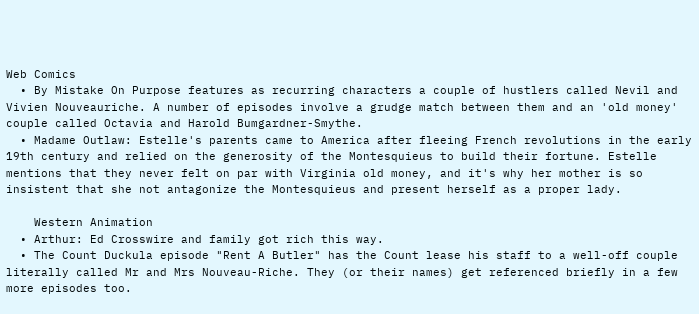Web Comics
  • By Mistake On Purpose features as recurring characters a couple of hustlers called Nevil and Vivien Nouveauriche. A number of episodes involve a grudge match between them and an 'old money' couple called Octavia and Harold Bumgardner-Smythe.
  • Madame Outlaw: Estelle's parents came to America after fleeing French revolutions in the early 19th century and relied on the generosity of the Montesquieus to build their fortune. Estelle mentions that they never felt on par with Virginia old money, and it's why her mother is so insistent that she not antagonize the Montesquieus and present herself as a proper lady.

    Western Animation
  • Arthur: Ed Crosswire and family got rich this way.
  • The Count Duckula episode "Rent A Butler" has the Count lease his staff to a well-off couple literally called Mr and Mrs Nouveau-Riche. They (or their names) get referenced briefly in a few more episodes too.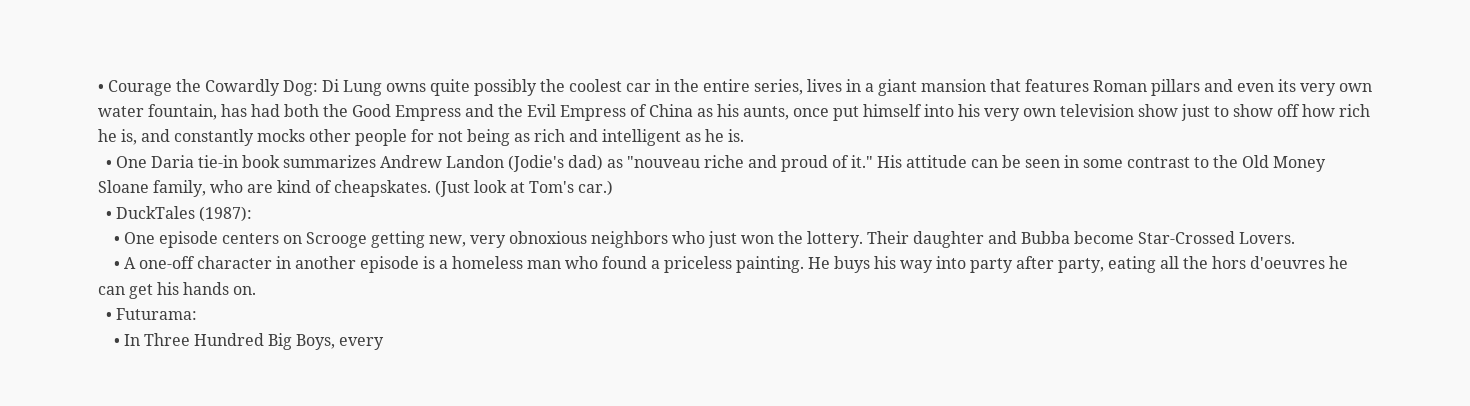• Courage the Cowardly Dog: Di Lung owns quite possibly the coolest car in the entire series, lives in a giant mansion that features Roman pillars and even its very own water fountain, has had both the Good Empress and the Evil Empress of China as his aunts, once put himself into his very own television show just to show off how rich he is, and constantly mocks other people for not being as rich and intelligent as he is.
  • One Daria tie-in book summarizes Andrew Landon (Jodie's dad) as "nouveau riche and proud of it." His attitude can be seen in some contrast to the Old Money Sloane family, who are kind of cheapskates. (Just look at Tom's car.)
  • DuckTales (1987):
    • One episode centers on Scrooge getting new, very obnoxious neighbors who just won the lottery. Their daughter and Bubba become Star-Crossed Lovers.
    • A one-off character in another episode is a homeless man who found a priceless painting. He buys his way into party after party, eating all the hors d'oeuvres he can get his hands on.
  • Futurama:
    • In Three Hundred Big Boys, every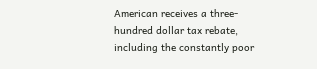American receives a three-hundred dollar tax rebate, including the constantly poor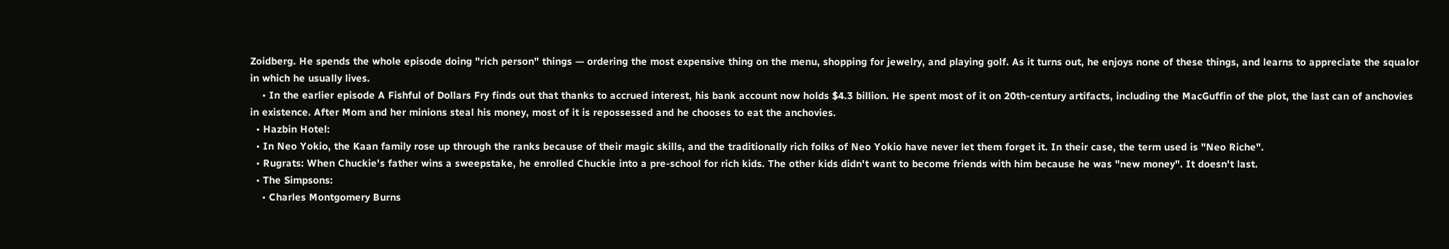Zoidberg. He spends the whole episode doing "rich person" things — ordering the most expensive thing on the menu, shopping for jewelry, and playing golf. As it turns out, he enjoys none of these things, and learns to appreciate the squalor in which he usually lives.
    • In the earlier episode A Fishful of Dollars Fry finds out that thanks to accrued interest, his bank account now holds $4.3 billion. He spent most of it on 20th-century artifacts, including the MacGuffin of the plot, the last can of anchovies in existence. After Mom and her minions steal his money, most of it is repossessed and he chooses to eat the anchovies.
  • Hazbin Hotel:
  • In Neo Yokio, the Kaan family rose up through the ranks because of their magic skills, and the traditionally rich folks of Neo Yokio have never let them forget it. In their case, the term used is "Neo Riche".
  • Rugrats: When Chuckie's father wins a sweepstake, he enrolled Chuckie into a pre-school for rich kids. The other kids didn't want to become friends with him because he was "new money". It doesn't last.
  • The Simpsons:
    • Charles Montgomery Burns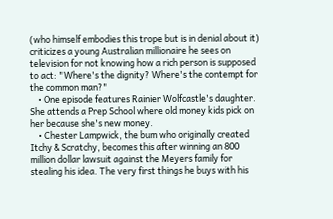(who himself embodies this trope but is in denial about it) criticizes a young Australian millionaire he sees on television for not knowing how a rich person is supposed to act: "Where's the dignity? Where's the contempt for the common man?"
    • One episode features Rainier Wolfcastle's daughter. She attends a Prep School where old money kids pick on her because she's new money.
    • Chester Lampwick, the bum who originally created Itchy & Scratchy, becomes this after winning an 800 million dollar lawsuit against the Meyers family for stealing his idea. The very first things he buys with his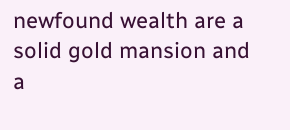newfound wealth are a solid gold mansion and a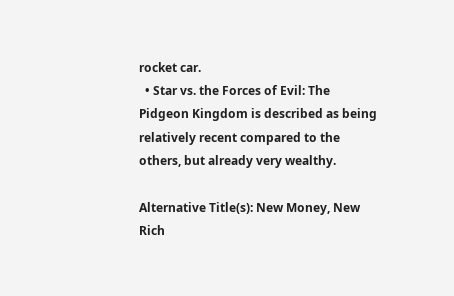rocket car.
  • Star vs. the Forces of Evil: The Pidgeon Kingdom is described as being relatively recent compared to the others, but already very wealthy.

Alternative Title(s): New Money, New Rich